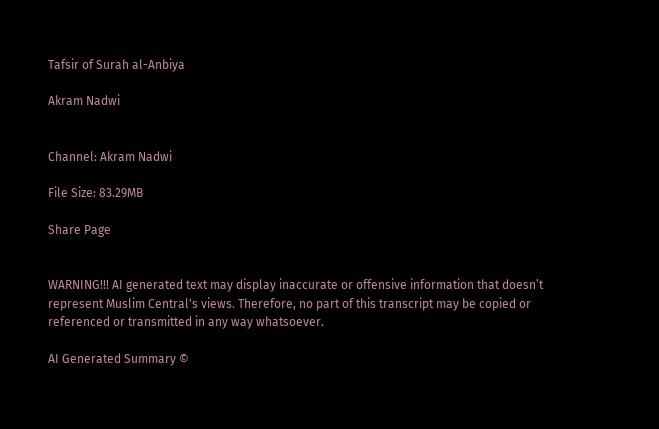Tafsir of Surah al-Anbiya

Akram Nadwi


Channel: Akram Nadwi

File Size: 83.29MB

Share Page


WARNING!!! AI generated text may display inaccurate or offensive information that doesn’t represent Muslim Central's views. Therefore, no part of this transcript may be copied or referenced or transmitted in any way whatsoever.

AI Generated Summary ©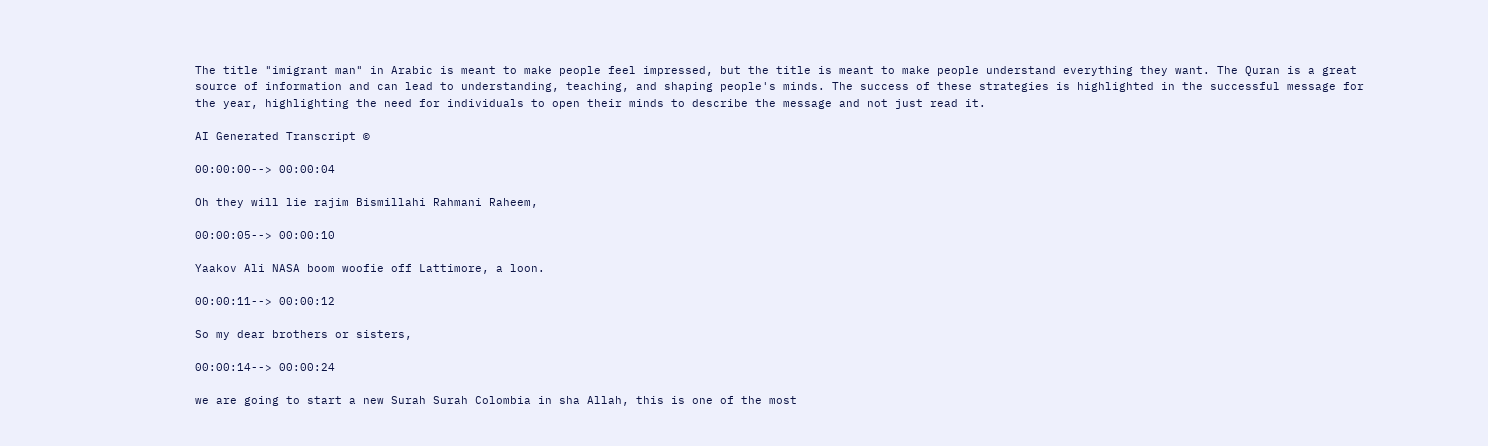The title "imigrant man" in Arabic is meant to make people feel impressed, but the title is meant to make people understand everything they want. The Quran is a great source of information and can lead to understanding, teaching, and shaping people's minds. The success of these strategies is highlighted in the successful message for the year, highlighting the need for individuals to open their minds to describe the message and not just read it.

AI Generated Transcript ©

00:00:00--> 00:00:04

Oh they will lie rajim Bismillahi Rahmani Raheem,

00:00:05--> 00:00:10

Yaakov Ali NASA boom woofie off Lattimore, a loon.

00:00:11--> 00:00:12

So my dear brothers or sisters,

00:00:14--> 00:00:24

we are going to start a new Surah Surah Colombia in sha Allah, this is one of the most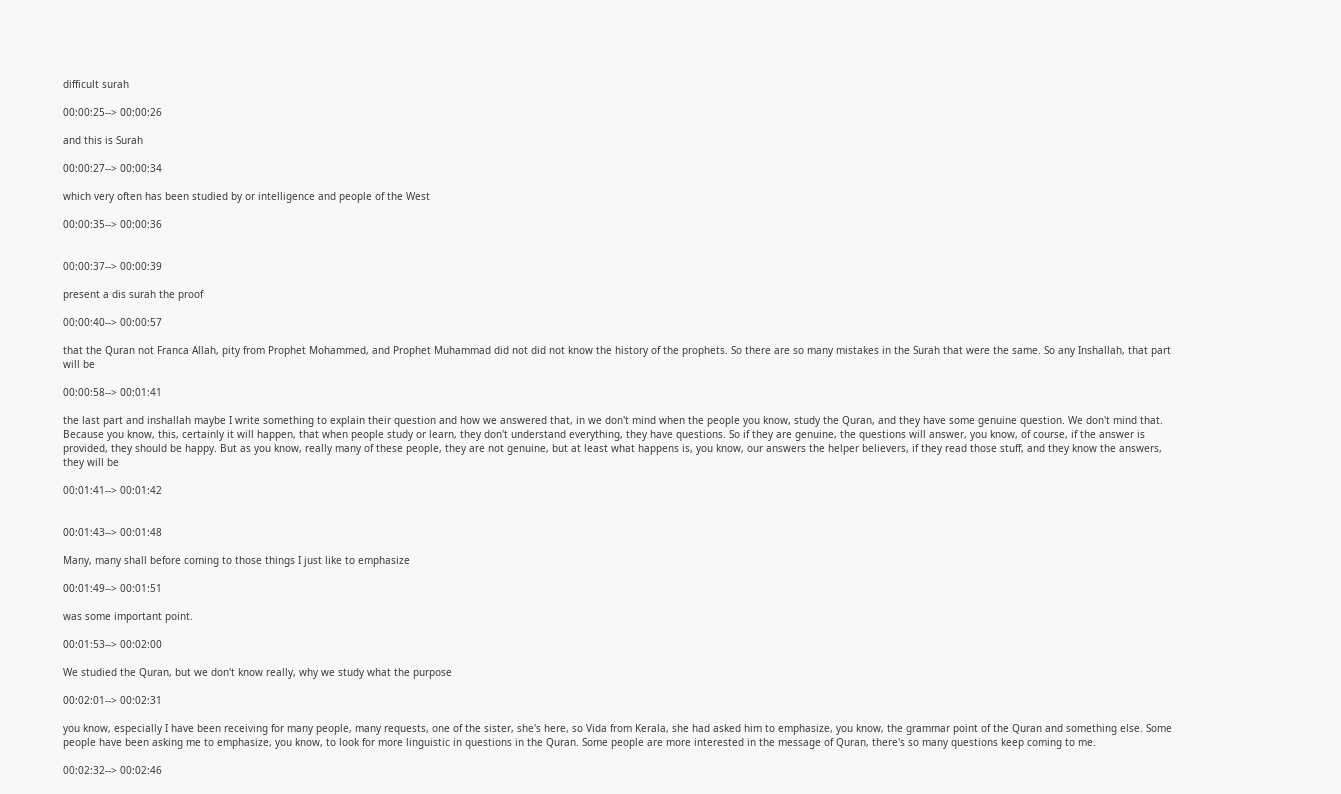difficult surah

00:00:25--> 00:00:26

and this is Surah

00:00:27--> 00:00:34

which very often has been studied by or intelligence and people of the West

00:00:35--> 00:00:36


00:00:37--> 00:00:39

present a dis surah the proof

00:00:40--> 00:00:57

that the Quran not Franca Allah, pity from Prophet Mohammed, and Prophet Muhammad did not did not know the history of the prophets. So there are so many mistakes in the Surah that were the same. So any Inshallah, that part will be

00:00:58--> 00:01:41

the last part and inshallah maybe I write something to explain their question and how we answered that, in we don't mind when the people you know, study the Quran, and they have some genuine question. We don't mind that. Because you know, this, certainly it will happen, that when people study or learn, they don't understand everything, they have questions. So if they are genuine, the questions will answer, you know, of course, if the answer is provided, they should be happy. But as you know, really many of these people, they are not genuine, but at least what happens is, you know, our answers the helper believers, if they read those stuff, and they know the answers, they will be

00:01:41--> 00:01:42


00:01:43--> 00:01:48

Many, many shall before coming to those things I just like to emphasize

00:01:49--> 00:01:51

was some important point.

00:01:53--> 00:02:00

We studied the Quran, but we don't know really, why we study what the purpose

00:02:01--> 00:02:31

you know, especially I have been receiving for many people, many requests, one of the sister, she's here, so Vida from Kerala, she had asked him to emphasize, you know, the grammar point of the Quran and something else. Some people have been asking me to emphasize, you know, to look for more linguistic in questions in the Quran. Some people are more interested in the message of Quran, there's so many questions keep coming to me.

00:02:32--> 00:02:46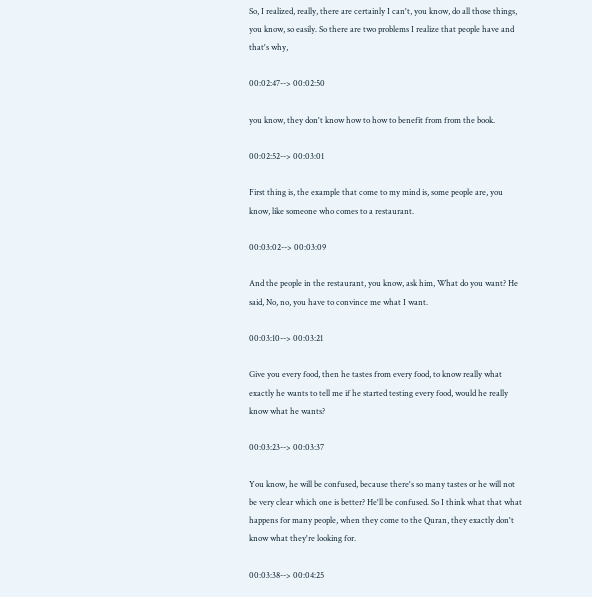So, I realized, really, there are certainly I can't, you know, do all those things, you know, so easily. So there are two problems I realize that people have and that's why,

00:02:47--> 00:02:50

you know, they don't know how to how to benefit from from the book.

00:02:52--> 00:03:01

First thing is, the example that come to my mind is, some people are, you know, like someone who comes to a restaurant.

00:03:02--> 00:03:09

And the people in the restaurant, you know, ask him, What do you want? He said, No, no, you have to convince me what I want.

00:03:10--> 00:03:21

Give you every food, then he tastes from every food, to know really what exactly he wants to tell me if he started testing every food, would he really know what he wants?

00:03:23--> 00:03:37

You know, he will be confused, because there's so many tastes or he will not be very clear which one is better? He'll be confused. So I think what that what happens for many people, when they come to the Quran, they exactly don't know what they're looking for.

00:03:38--> 00:04:25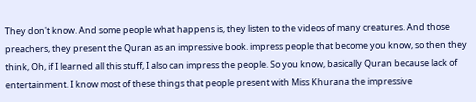They don't know. And some people what happens is, they listen to the videos of many creatures. And those preachers, they present the Quran as an impressive book. impress people that become you know, so then they think, Oh, if I learned all this stuff, I also can impress the people. So you know, basically Quran because lack of entertainment. I know most of these things that people present with Miss Khurana the impressive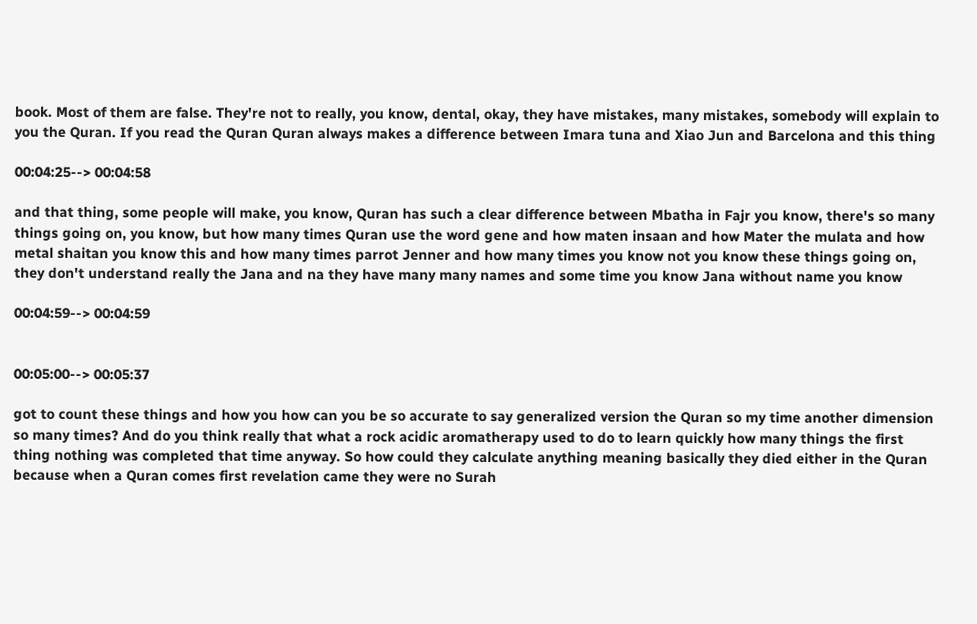book. Most of them are false. They're not to really, you know, dental, okay, they have mistakes, many mistakes, somebody will explain to you the Quran. If you read the Quran Quran always makes a difference between Imara tuna and Xiao Jun and Barcelona and this thing

00:04:25--> 00:04:58

and that thing, some people will make, you know, Quran has such a clear difference between Mbatha in Fajr you know, there's so many things going on, you know, but how many times Quran use the word gene and how maten insaan and how Mater the mulata and how metal shaitan you know this and how many times parrot Jenner and how many times you know not you know these things going on, they don't understand really the Jana and na they have many many names and some time you know Jana without name you know

00:04:59--> 00:04:59


00:05:00--> 00:05:37

got to count these things and how you how can you be so accurate to say generalized version the Quran so my time another dimension so many times? And do you think really that what a rock acidic aromatherapy used to do to learn quickly how many things the first thing nothing was completed that time anyway. So how could they calculate anything meaning basically they died either in the Quran because when a Quran comes first revelation came they were no Surah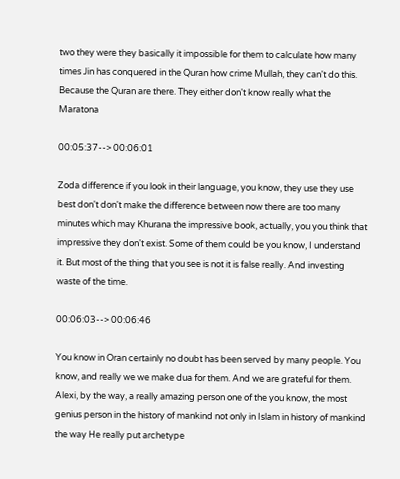two they were they basically it impossible for them to calculate how many times Jin has conquered in the Quran how crime Mullah, they can't do this. Because the Quran are there. They either don't know really what the Maratona

00:05:37--> 00:06:01

Zoda difference if you look in their language, you know, they use they use best don't don't make the difference between now there are too many minutes which may Khurana the impressive book, actually, you you think that impressive they don't exist. Some of them could be you know, I understand it. But most of the thing that you see is not it is false really. And investing waste of the time.

00:06:03--> 00:06:46

You know in Oran certainly no doubt has been served by many people. You know, and really we we make dua for them. And we are grateful for them. Alexi, by the way, a really amazing person one of the you know, the most genius person in the history of mankind not only in Islam in history of mankind the way He really put archetype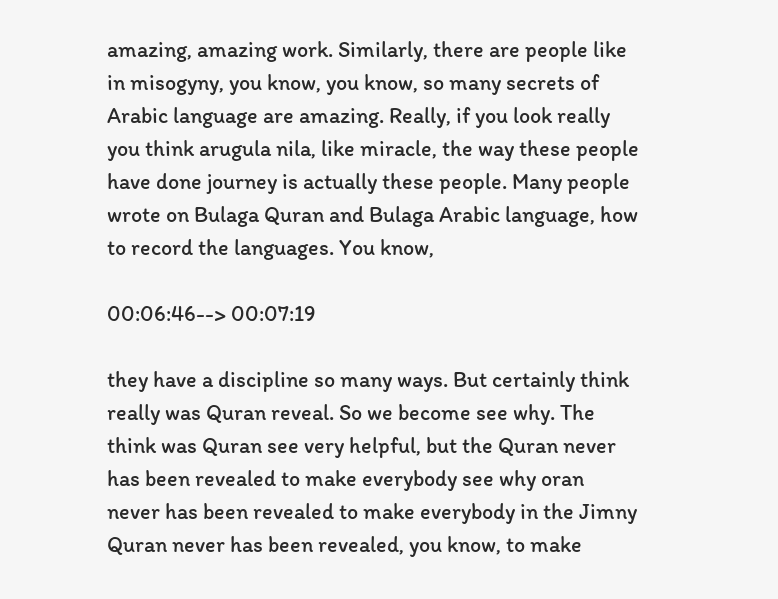amazing, amazing work. Similarly, there are people like in misogyny, you know, you know, so many secrets of Arabic language are amazing. Really, if you look really you think arugula nila, like miracle, the way these people have done journey is actually these people. Many people wrote on Bulaga Quran and Bulaga Arabic language, how to record the languages. You know,

00:06:46--> 00:07:19

they have a discipline so many ways. But certainly think really was Quran reveal. So we become see why. The think was Quran see very helpful, but the Quran never has been revealed to make everybody see why oran never has been revealed to make everybody in the Jimny Quran never has been revealed, you know, to make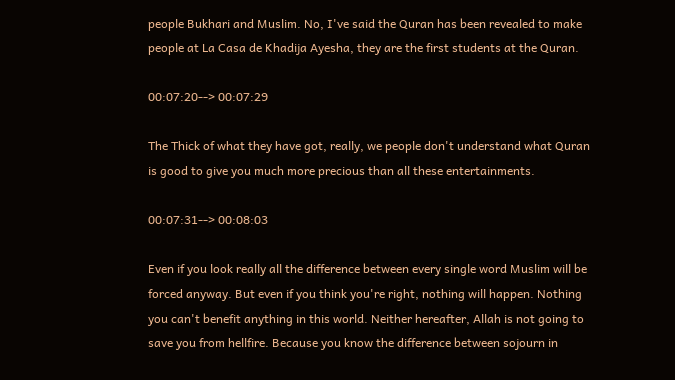people Bukhari and Muslim. No, I've said the Quran has been revealed to make people at La Casa de Khadija Ayesha, they are the first students at the Quran.

00:07:20--> 00:07:29

The Thick of what they have got, really, we people don't understand what Quran is good to give you much more precious than all these entertainments.

00:07:31--> 00:08:03

Even if you look really all the difference between every single word Muslim will be forced anyway. But even if you think you're right, nothing will happen. Nothing you can't benefit anything in this world. Neither hereafter, Allah is not going to save you from hellfire. Because you know the difference between sojourn in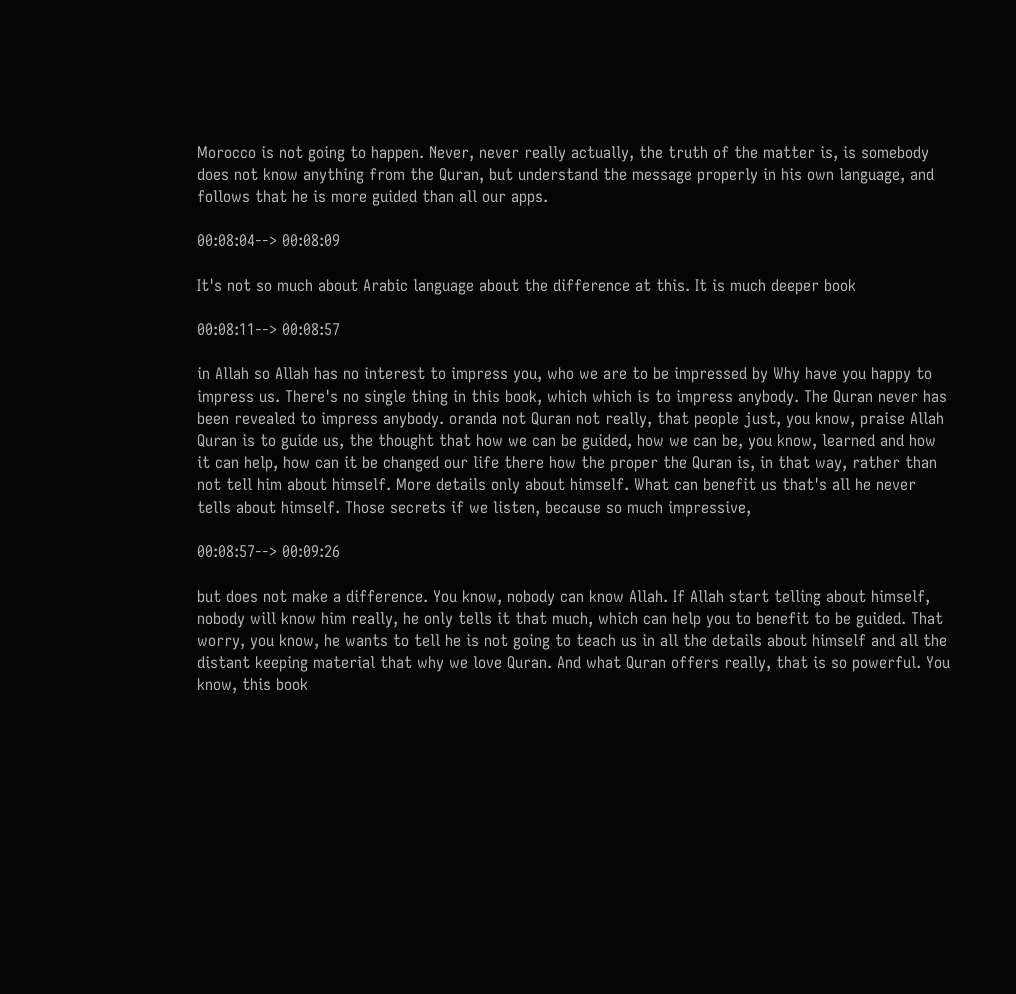Morocco is not going to happen. Never, never really actually, the truth of the matter is, is somebody does not know anything from the Quran, but understand the message properly in his own language, and follows that he is more guided than all our apps.

00:08:04--> 00:08:09

It's not so much about Arabic language about the difference at this. It is much deeper book

00:08:11--> 00:08:57

in Allah so Allah has no interest to impress you, who we are to be impressed by Why have you happy to impress us. There's no single thing in this book, which which is to impress anybody. The Quran never has been revealed to impress anybody. oranda not Quran not really, that people just, you know, praise Allah Quran is to guide us, the thought that how we can be guided, how we can be, you know, learned and how it can help, how can it be changed our life there how the proper the Quran is, in that way, rather than not tell him about himself. More details only about himself. What can benefit us that's all he never tells about himself. Those secrets if we listen, because so much impressive,

00:08:57--> 00:09:26

but does not make a difference. You know, nobody can know Allah. If Allah start telling about himself, nobody will know him really, he only tells it that much, which can help you to benefit to be guided. That worry, you know, he wants to tell he is not going to teach us in all the details about himself and all the distant keeping material that why we love Quran. And what Quran offers really, that is so powerful. You know, this book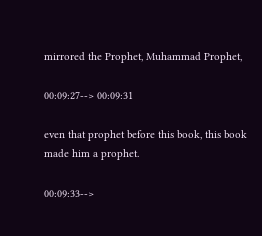mirrored the Prophet, Muhammad Prophet,

00:09:27--> 00:09:31

even that prophet before this book, this book made him a prophet.

00:09:33-->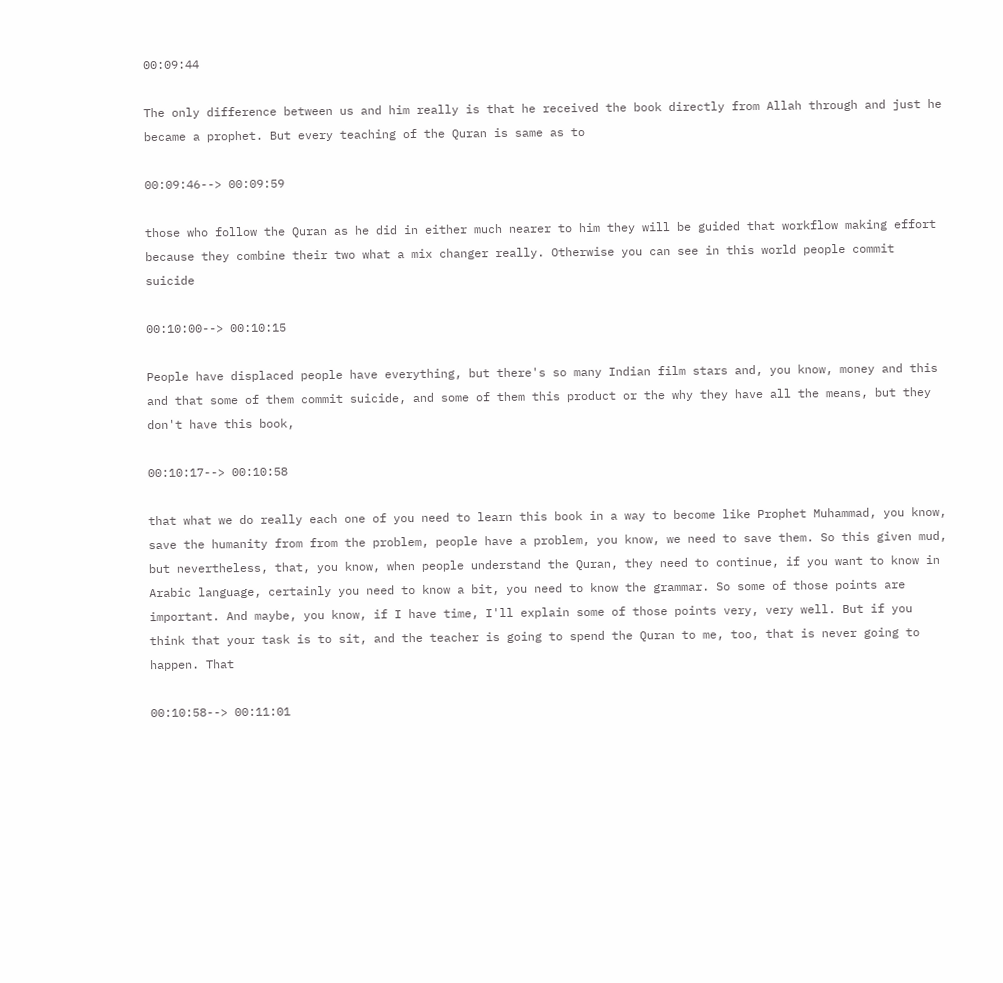00:09:44

The only difference between us and him really is that he received the book directly from Allah through and just he became a prophet. But every teaching of the Quran is same as to

00:09:46--> 00:09:59

those who follow the Quran as he did in either much nearer to him they will be guided that workflow making effort because they combine their two what a mix changer really. Otherwise you can see in this world people commit suicide

00:10:00--> 00:10:15

People have displaced people have everything, but there's so many Indian film stars and, you know, money and this and that some of them commit suicide, and some of them this product or the why they have all the means, but they don't have this book,

00:10:17--> 00:10:58

that what we do really each one of you need to learn this book in a way to become like Prophet Muhammad, you know, save the humanity from from the problem, people have a problem, you know, we need to save them. So this given mud, but nevertheless, that, you know, when people understand the Quran, they need to continue, if you want to know in Arabic language, certainly you need to know a bit, you need to know the grammar. So some of those points are important. And maybe, you know, if I have time, I'll explain some of those points very, very well. But if you think that your task is to sit, and the teacher is going to spend the Quran to me, too, that is never going to happen. That

00:10:58--> 00:11:01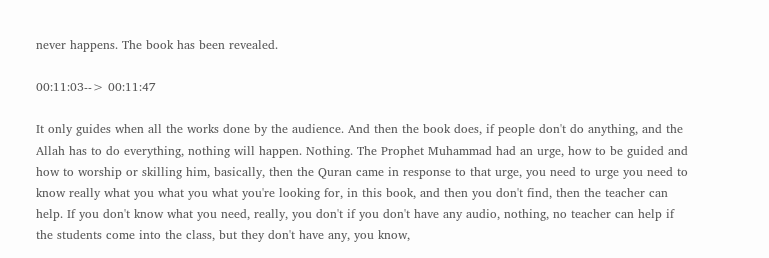never happens. The book has been revealed.

00:11:03--> 00:11:47

It only guides when all the works done by the audience. And then the book does, if people don't do anything, and the Allah has to do everything, nothing will happen. Nothing. The Prophet Muhammad had an urge, how to be guided and how to worship or skilling him, basically, then the Quran came in response to that urge, you need to urge you need to know really what you what you what you're looking for, in this book, and then you don't find, then the teacher can help. If you don't know what you need, really, you don't if you don't have any audio, nothing, no teacher can help if the students come into the class, but they don't have any, you know,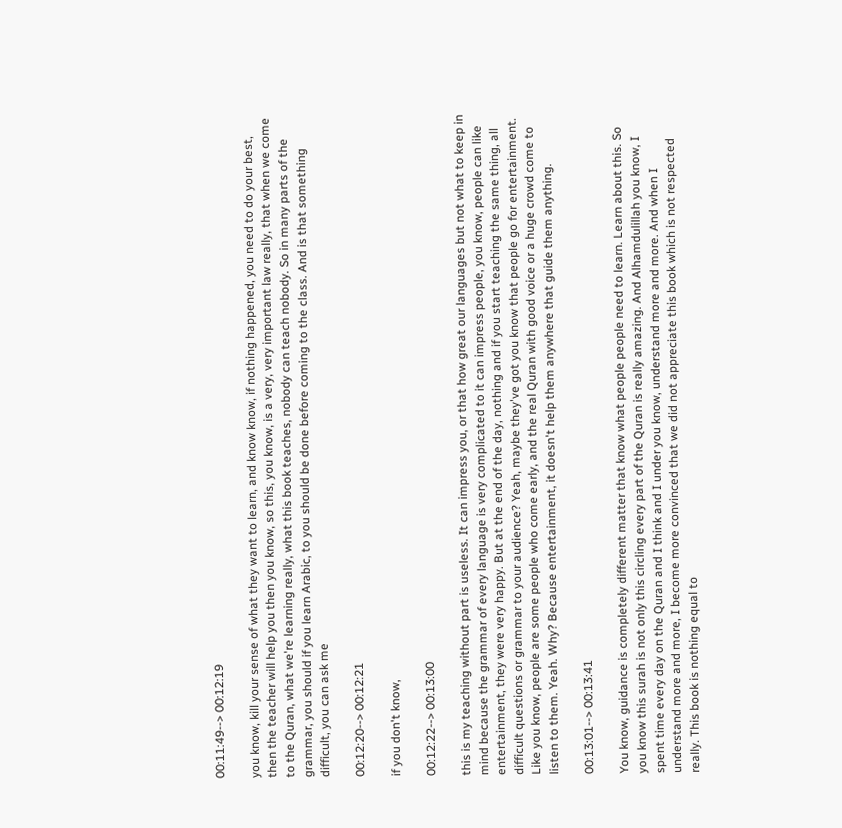00:11:49--> 00:12:19

you know, kill your sense of what they want to learn, and know know, if nothing happened, you need to do your best, then the teacher will help you then you know, so this, you know, is a very, very important law really, that when we come to the Quran, what we're learning really, what this book teaches, nobody can teach nobody. So in many parts of the grammar, you should if you learn Arabic, to you should be done before coming to the class. And is that something difficult, you can ask me

00:12:20--> 00:12:21

if you don't know,

00:12:22--> 00:13:00

this is my teaching without part is useless. It can impress you, or that how great our languages but not what to keep in mind because the grammar of every language is very complicated to it can impress people, you know, people can like entertainment, they were very happy. But at the end of the day, nothing and if you start teaching the same thing, all difficult questions or grammar to your audience? Yeah, maybe they've got you know that people go for entertainment. Like you know, people are some people who come early, and the real Quran with good voice or a huge crowd come to listen to them. Yeah. Why? Because entertainment, it doesn't help them anywhere that guide them anything.

00:13:01--> 00:13:41

You know, guidance is completely different matter that know what people people need to learn. Learn about this. So you know this surah is not only this circling every part of the Quran is really amazing. And Alhamdulillah you know, I spent time every day on the Quran and I think and I under you know, understand more and more. And when I understand more and more, I become more convinced that we did not appreciate this book which is not respected really. This book is nothing equal to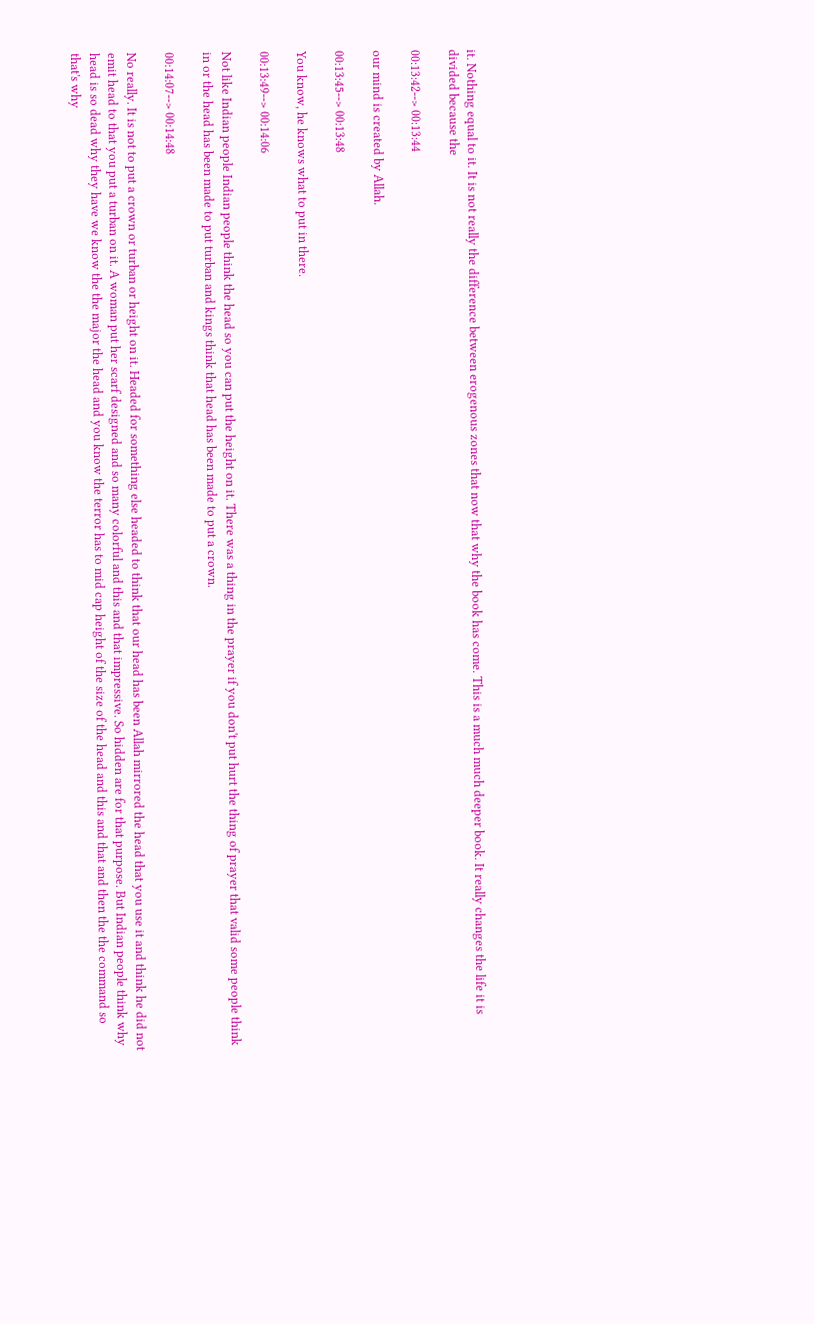it. Nothing equal to it. It is not really the difference between erogenous zones that now that why the book has come. This is a much much deeper book. It really changes the life it is divided because the

00:13:42--> 00:13:44

our mind is created by Allah.

00:13:45--> 00:13:48

You know, he knows what to put in there.

00:13:49--> 00:14:06

Not like Indian people Indian people think the head so you can put the height on it. There was a thing in the prayer if you don't put hurt the thing of prayer that valid some people think in or the head has been made to put turban and kings think that head has been made to put a crown.

00:14:07--> 00:14:48

No really. It is not to put a crown or turban or height on it. Headed for something else headed to think that our head has been Allah mirrored the head that you use it and think he did not emit head to that you put a turban on it. A woman put her scarf designed and so many colorful and this and that impressive. So hidden are for that purpose. But Indian people think why head is so dead why they have we know the the major the head and you know the terror has to mid cap height of the size of the head and this and that and then the the command so that's why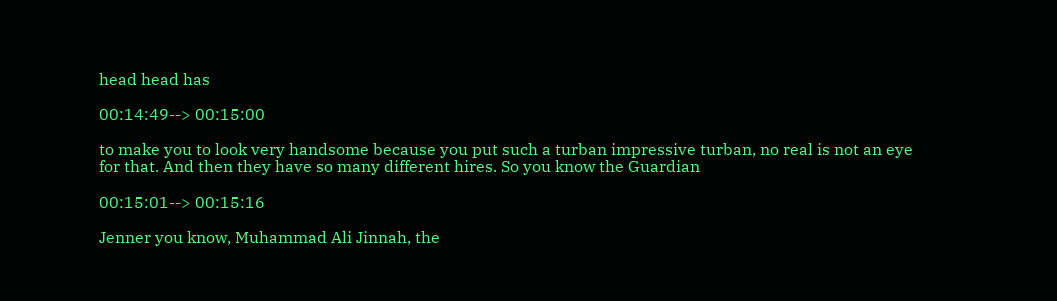head head has

00:14:49--> 00:15:00

to make you to look very handsome because you put such a turban impressive turban, no real is not an eye for that. And then they have so many different hires. So you know the Guardian

00:15:01--> 00:15:16

Jenner you know, Muhammad Ali Jinnah, the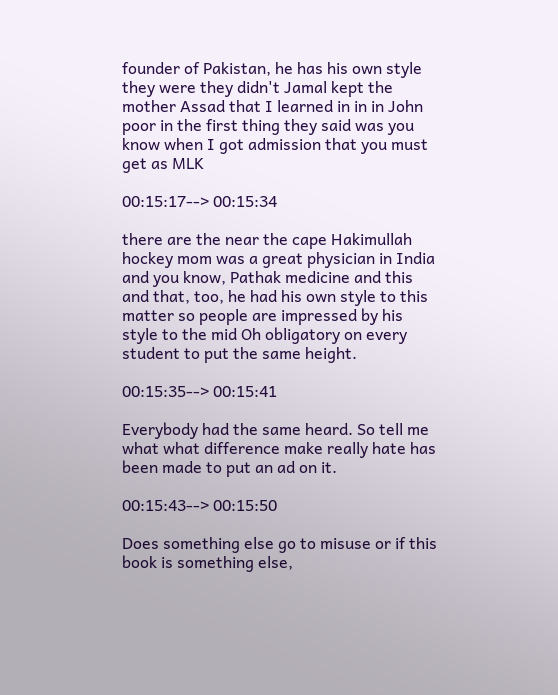founder of Pakistan, he has his own style they were they didn't Jamal kept the mother Assad that I learned in in in John poor in the first thing they said was you know when I got admission that you must get as MLK

00:15:17--> 00:15:34

there are the near the cape Hakimullah hockey mom was a great physician in India and you know, Pathak medicine and this and that, too, he had his own style to this matter so people are impressed by his style to the mid Oh obligatory on every student to put the same height.

00:15:35--> 00:15:41

Everybody had the same heard. So tell me what what difference make really hate has been made to put an ad on it.

00:15:43--> 00:15:50

Does something else go to misuse or if this book is something else,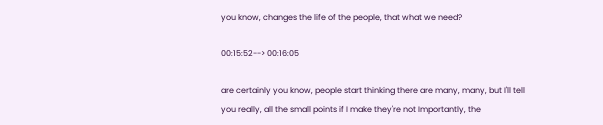you know, changes the life of the people, that what we need?

00:15:52--> 00:16:05

are certainly you know, people start thinking there are many, many, but I'll tell you really, all the small points if I make they're not Importantly, the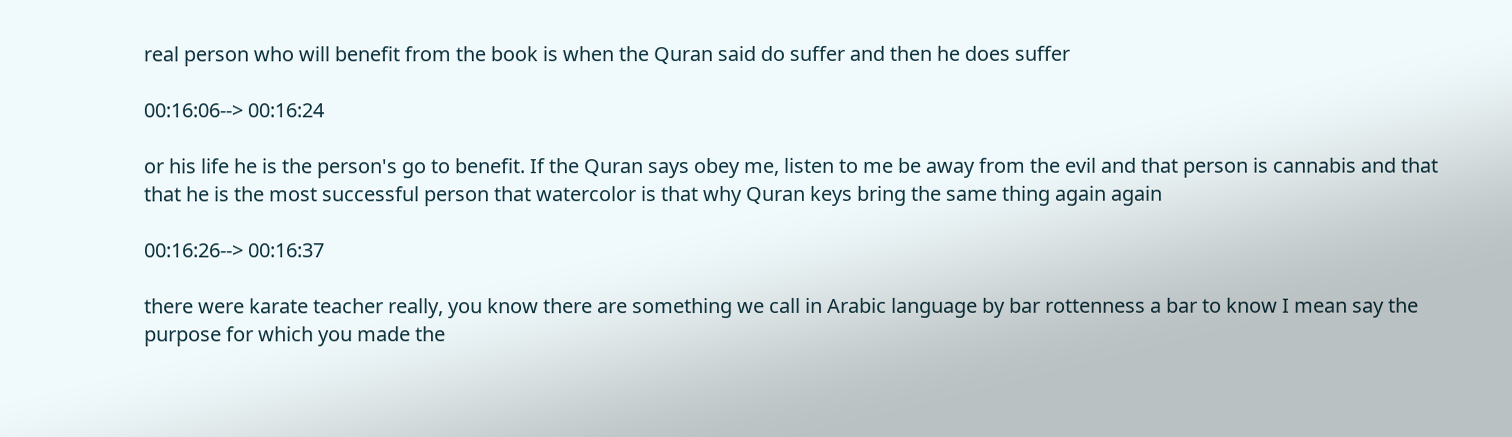real person who will benefit from the book is when the Quran said do suffer and then he does suffer

00:16:06--> 00:16:24

or his life he is the person's go to benefit. If the Quran says obey me, listen to me be away from the evil and that person is cannabis and that that he is the most successful person that watercolor is that why Quran keys bring the same thing again again

00:16:26--> 00:16:37

there were karate teacher really, you know there are something we call in Arabic language by bar rottenness a bar to know I mean say the purpose for which you made the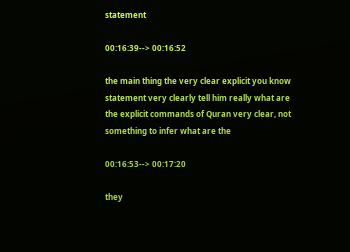statement

00:16:39--> 00:16:52

the main thing the very clear explicit you know statement very clearly tell him really what are the explicit commands of Quran very clear, not something to infer what are the

00:16:53--> 00:17:20

they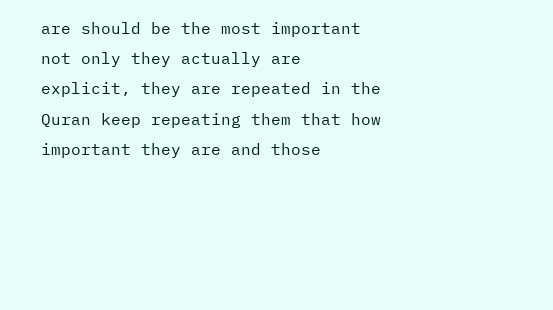are should be the most important not only they actually are explicit, they are repeated in the Quran keep repeating them that how important they are and those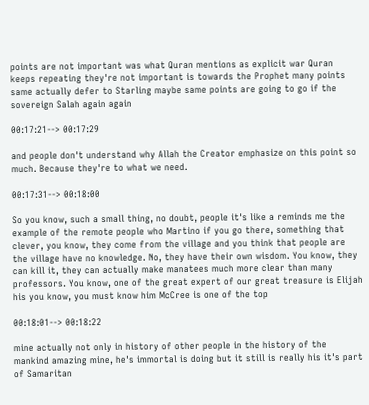points are not important was what Quran mentions as explicit war Quran keeps repeating they're not important is towards the Prophet many points same actually defer to Starling maybe same points are going to go if the sovereign Salah again again

00:17:21--> 00:17:29

and people don't understand why Allah the Creator emphasize on this point so much. Because they're to what we need.

00:17:31--> 00:18:00

So you know, such a small thing, no doubt, people it's like a reminds me the example of the remote people who Martino if you go there, something that clever, you know, they come from the village and you think that people are the village have no knowledge. No, they have their own wisdom. You know, they can kill it, they can actually make manatees much more clear than many professors. You know, one of the great expert of our great treasure is Elijah his you know, you must know him McCree is one of the top

00:18:01--> 00:18:22

mine actually not only in history of other people in the history of the mankind amazing mine, he's immortal is doing but it still is really his it's part of Samaritan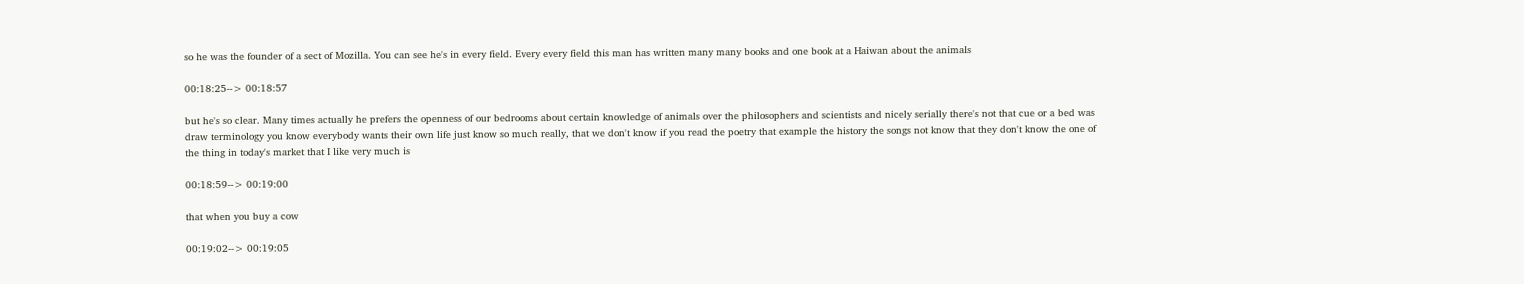so he was the founder of a sect of Mozilla. You can see he's in every field. Every every field this man has written many many books and one book at a Haiwan about the animals

00:18:25--> 00:18:57

but he's so clear. Many times actually he prefers the openness of our bedrooms about certain knowledge of animals over the philosophers and scientists and nicely serially there's not that cue or a bed was draw terminology you know everybody wants their own life just know so much really, that we don't know if you read the poetry that example the history the songs not know that they don't know the one of the thing in today's market that I like very much is

00:18:59--> 00:19:00

that when you buy a cow

00:19:02--> 00:19:05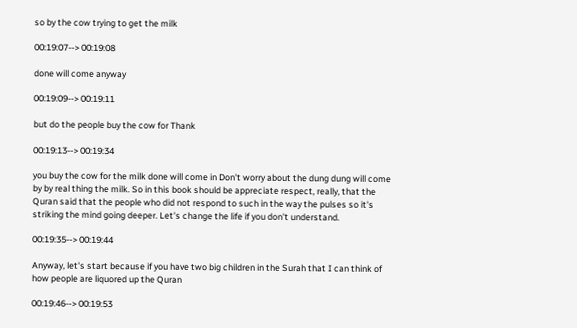so by the cow trying to get the milk

00:19:07--> 00:19:08

done will come anyway

00:19:09--> 00:19:11

but do the people buy the cow for Thank

00:19:13--> 00:19:34

you buy the cow for the milk done will come in Don't worry about the dung dung will come by by real thing the milk. So in this book should be appreciate respect, really, that the Quran said that the people who did not respond to such in the way the pulses so it's striking the mind going deeper. Let's change the life if you don't understand.

00:19:35--> 00:19:44

Anyway, let's start because if you have two big children in the Surah that I can think of how people are liquored up the Quran

00:19:46--> 00:19:53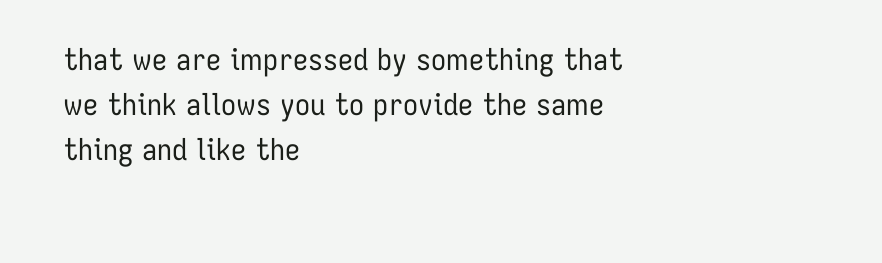that we are impressed by something that we think allows you to provide the same thing and like the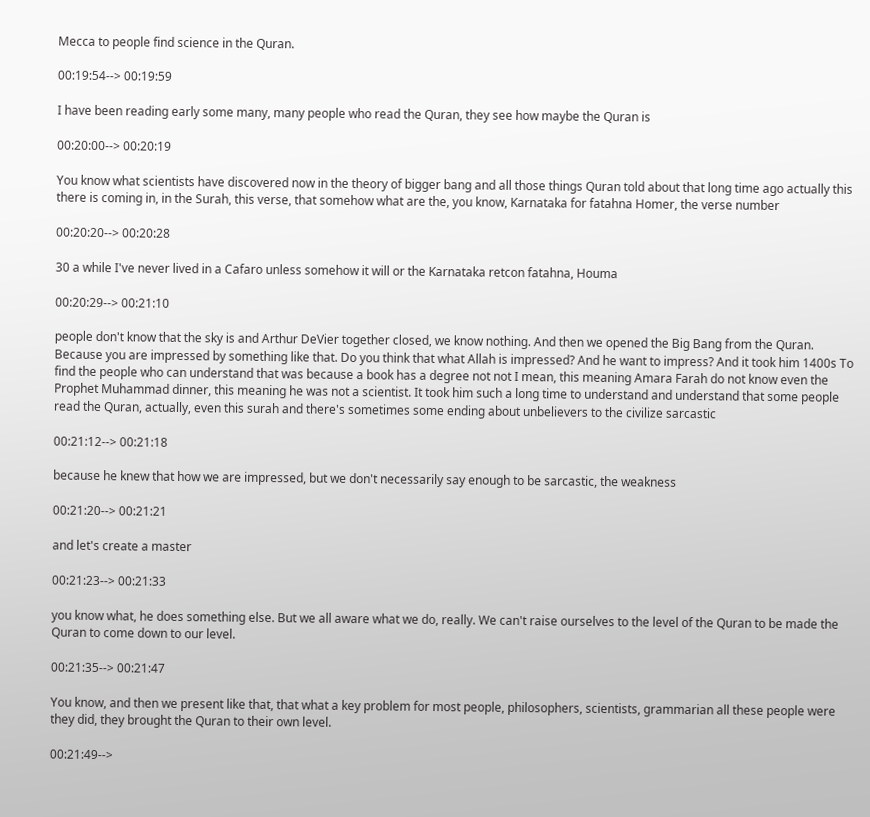Mecca to people find science in the Quran.

00:19:54--> 00:19:59

I have been reading early some many, many people who read the Quran, they see how maybe the Quran is

00:20:00--> 00:20:19

You know what scientists have discovered now in the theory of bigger bang and all those things Quran told about that long time ago actually this there is coming in, in the Surah, this verse, that somehow what are the, you know, Karnataka for fatahna Homer, the verse number

00:20:20--> 00:20:28

30 a while I've never lived in a Cafaro unless somehow it will or the Karnataka retcon fatahna, Houma

00:20:29--> 00:21:10

people don't know that the sky is and Arthur DeVier together closed, we know nothing. And then we opened the Big Bang from the Quran. Because you are impressed by something like that. Do you think that what Allah is impressed? And he want to impress? And it took him 1400s To find the people who can understand that was because a book has a degree not not I mean, this meaning Amara Farah do not know even the Prophet Muhammad dinner, this meaning he was not a scientist. It took him such a long time to understand and understand that some people read the Quran, actually, even this surah and there's sometimes some ending about unbelievers to the civilize sarcastic

00:21:12--> 00:21:18

because he knew that how we are impressed, but we don't necessarily say enough to be sarcastic, the weakness

00:21:20--> 00:21:21

and let's create a master

00:21:23--> 00:21:33

you know what, he does something else. But we all aware what we do, really. We can't raise ourselves to the level of the Quran to be made the Quran to come down to our level.

00:21:35--> 00:21:47

You know, and then we present like that, that what a key problem for most people, philosophers, scientists, grammarian all these people were they did, they brought the Quran to their own level.

00:21:49-->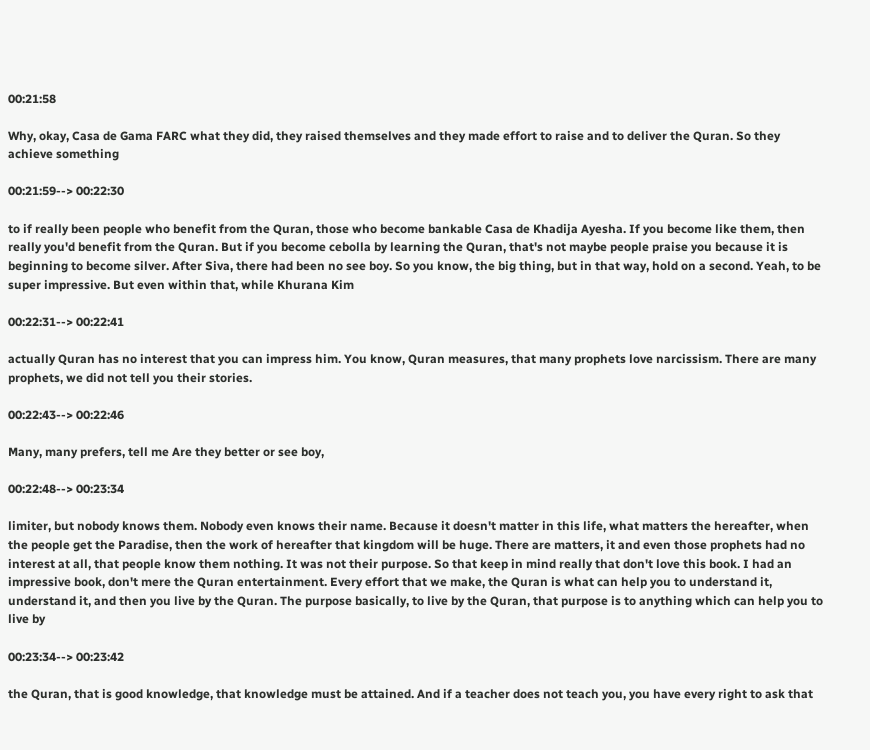00:21:58

Why, okay, Casa de Gama FARC what they did, they raised themselves and they made effort to raise and to deliver the Quran. So they achieve something

00:21:59--> 00:22:30

to if really been people who benefit from the Quran, those who become bankable Casa de Khadija Ayesha. If you become like them, then really you'd benefit from the Quran. But if you become cebolla by learning the Quran, that's not maybe people praise you because it is beginning to become silver. After Siva, there had been no see boy. So you know, the big thing, but in that way, hold on a second. Yeah, to be super impressive. But even within that, while Khurana Kim

00:22:31--> 00:22:41

actually Quran has no interest that you can impress him. You know, Quran measures, that many prophets love narcissism. There are many prophets, we did not tell you their stories.

00:22:43--> 00:22:46

Many, many prefers, tell me Are they better or see boy,

00:22:48--> 00:23:34

limiter, but nobody knows them. Nobody even knows their name. Because it doesn't matter in this life, what matters the hereafter, when the people get the Paradise, then the work of hereafter that kingdom will be huge. There are matters, it and even those prophets had no interest at all, that people know them nothing. It was not their purpose. So that keep in mind really that don't love this book. I had an impressive book, don't mere the Quran entertainment. Every effort that we make, the Quran is what can help you to understand it, understand it, and then you live by the Quran. The purpose basically, to live by the Quran, that purpose is to anything which can help you to live by

00:23:34--> 00:23:42

the Quran, that is good knowledge, that knowledge must be attained. And if a teacher does not teach you, you have every right to ask that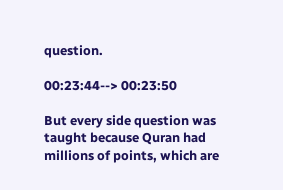question.

00:23:44--> 00:23:50

But every side question was taught because Quran had millions of points, which are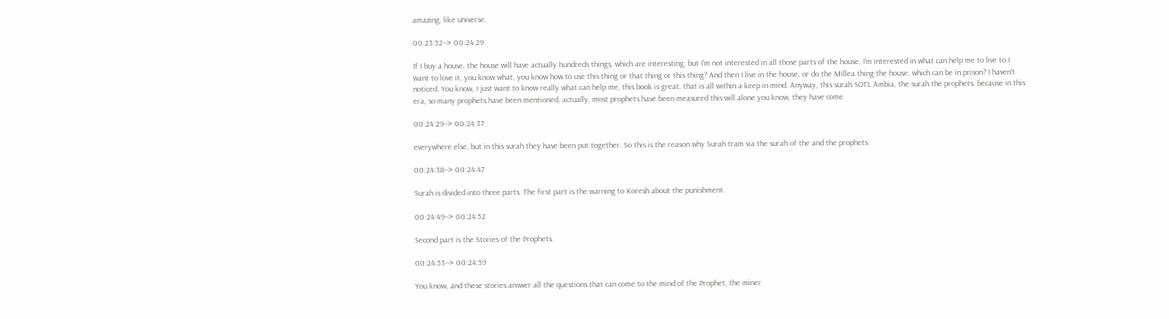amazing, like universe.

00:23:52--> 00:24:29

If I buy a house, the house will have actually hundreds things, which are interesting, but I'm not interested in all those parts of the house. I'm interested in what can help me to live to I want to love it, you know what, you know how to use this thing or that thing or this thing? And then I live in the house, or do the Millea thing the house, which can be in prison? I haven't noticed. You know, I just want to know really what can help me, this book is great, that is all within a keep in mind. Anyway, this surah SOTL Ambia, the surah the prophets, because in this era, so many prophets have been mentioned, actually, most prophets have been measured this will alone you know, they have come

00:24:29--> 00:24:37

everywhere else, but in this surah they have been put together. So this is the reason why Surah tram via the surah of the and the prophets.

00:24:38--> 00:24:47

Surah is divided into three parts. The first part is the warning to Koresh about the punishment.

00:24:49--> 00:24:52

Second part is the Stories of the Prophets.

00:24:53--> 00:24:59

You know, and these stories answer all the questions that can come to the mind of the Prophet, the miner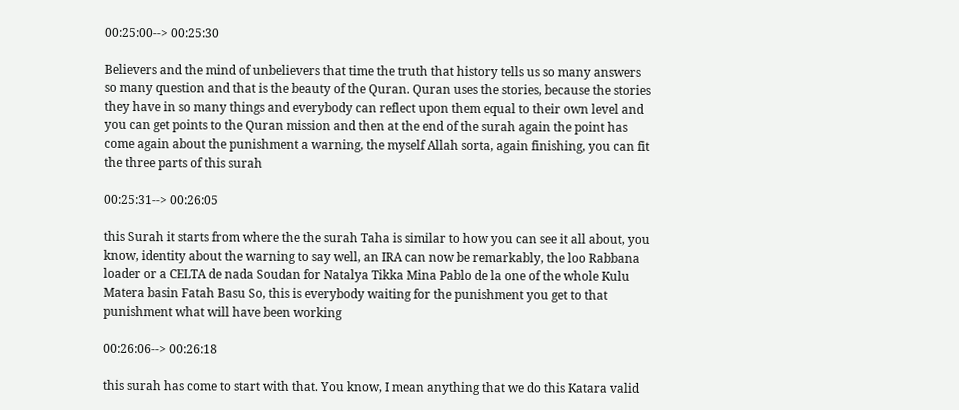00:25:00--> 00:25:30

Believers and the mind of unbelievers that time the truth that history tells us so many answers so many question and that is the beauty of the Quran. Quran uses the stories, because the stories they have in so many things and everybody can reflect upon them equal to their own level and you can get points to the Quran mission and then at the end of the surah again the point has come again about the punishment a warning, the myself Allah sorta, again finishing, you can fit the three parts of this surah

00:25:31--> 00:26:05

this Surah it starts from where the the surah Taha is similar to how you can see it all about, you know, identity about the warning to say well, an IRA can now be remarkably, the loo Rabbana loader or a CELTA de nada Soudan for Natalya Tikka Mina Pablo de la one of the whole Kulu Matera basin Fatah Basu So, this is everybody waiting for the punishment you get to that punishment what will have been working

00:26:06--> 00:26:18

this surah has come to start with that. You know, I mean anything that we do this Katara valid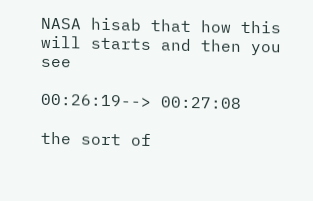NASA hisab that how this will starts and then you see

00:26:19--> 00:27:08

the sort of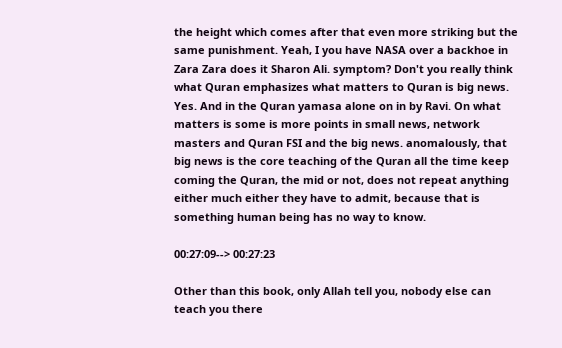the height which comes after that even more striking but the same punishment. Yeah, I you have NASA over a backhoe in Zara Zara does it Sharon Ali. symptom? Don't you really think what Quran emphasizes what matters to Quran is big news. Yes. And in the Quran yamasa alone on in by Ravi. On what matters is some is more points in small news, network masters and Quran FSI and the big news. anomalously, that big news is the core teaching of the Quran all the time keep coming the Quran, the mid or not, does not repeat anything either much either they have to admit, because that is something human being has no way to know.

00:27:09--> 00:27:23

Other than this book, only Allah tell you, nobody else can teach you there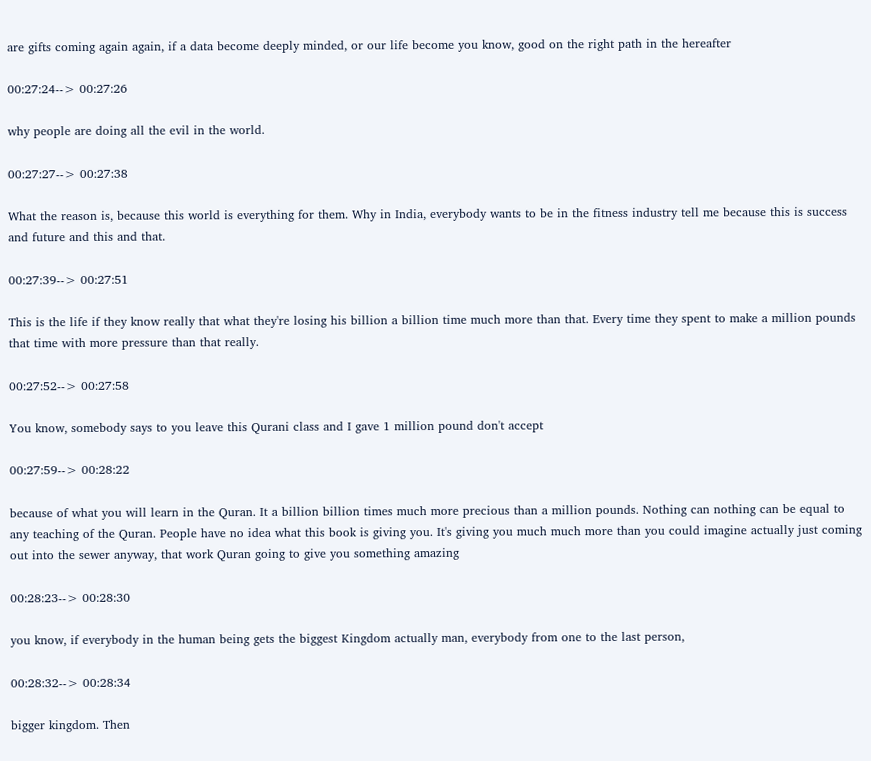are gifts coming again again, if a data become deeply minded, or our life become you know, good on the right path in the hereafter

00:27:24--> 00:27:26

why people are doing all the evil in the world.

00:27:27--> 00:27:38

What the reason is, because this world is everything for them. Why in India, everybody wants to be in the fitness industry tell me because this is success and future and this and that.

00:27:39--> 00:27:51

This is the life if they know really that what they're losing his billion a billion time much more than that. Every time they spent to make a million pounds that time with more pressure than that really.

00:27:52--> 00:27:58

You know, somebody says to you leave this Qurani class and I gave 1 million pound don't accept

00:27:59--> 00:28:22

because of what you will learn in the Quran. It a billion billion times much more precious than a million pounds. Nothing can nothing can be equal to any teaching of the Quran. People have no idea what this book is giving you. It's giving you much much more than you could imagine actually just coming out into the sewer anyway, that work Quran going to give you something amazing

00:28:23--> 00:28:30

you know, if everybody in the human being gets the biggest Kingdom actually man, everybody from one to the last person,

00:28:32--> 00:28:34

bigger kingdom. Then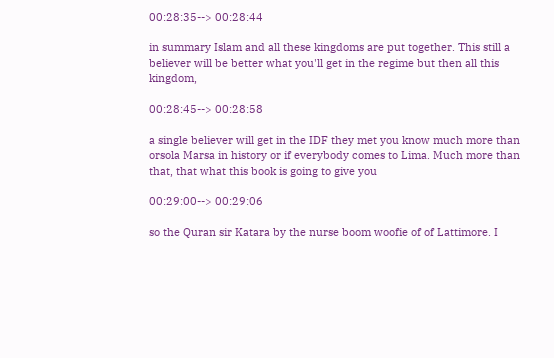00:28:35--> 00:28:44

in summary Islam and all these kingdoms are put together. This still a believer will be better what you'll get in the regime but then all this kingdom,

00:28:45--> 00:28:58

a single believer will get in the IDF they met you know much more than orsola Marsa in history or if everybody comes to Lima. Much more than that, that what this book is going to give you

00:29:00--> 00:29:06

so the Quran sir Katara by the nurse boom woofie of of Lattimore. I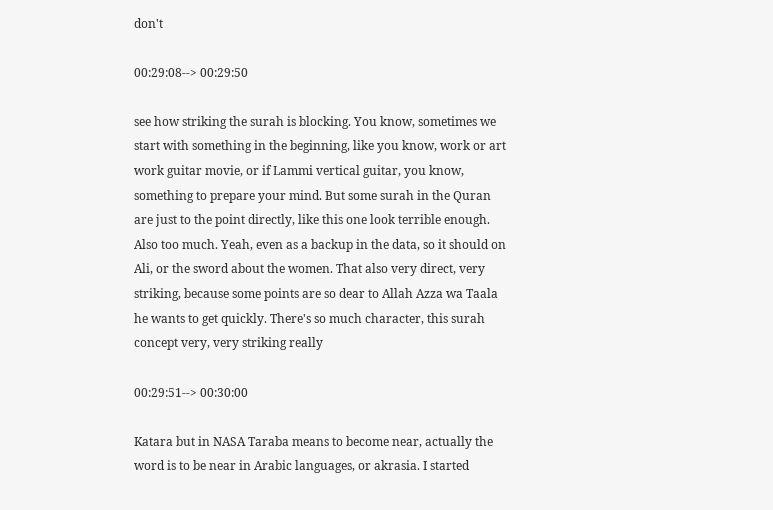don't

00:29:08--> 00:29:50

see how striking the surah is blocking. You know, sometimes we start with something in the beginning, like you know, work or art work guitar movie, or if Lammi vertical guitar, you know, something to prepare your mind. But some surah in the Quran are just to the point directly, like this one look terrible enough. Also too much. Yeah, even as a backup in the data, so it should on Ali, or the sword about the women. That also very direct, very striking, because some points are so dear to Allah Azza wa Taala he wants to get quickly. There's so much character, this surah concept very, very striking really

00:29:51--> 00:30:00

Katara but in NASA Taraba means to become near, actually the word is to be near in Arabic languages, or akrasia. I started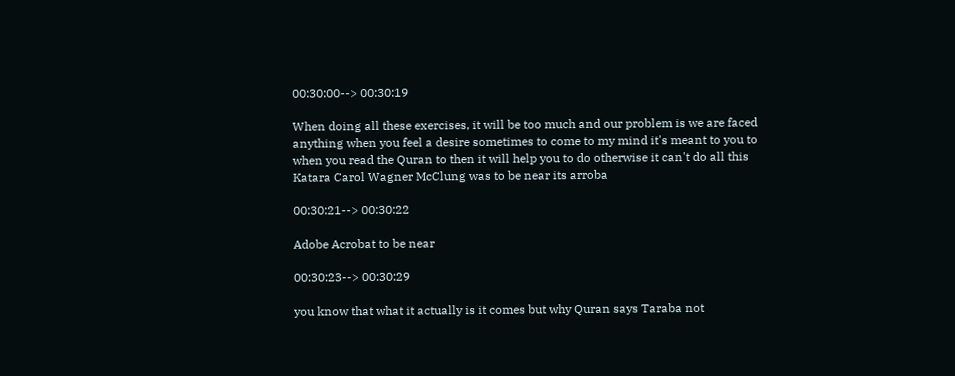00:30:00--> 00:30:19

When doing all these exercises, it will be too much and our problem is we are faced anything when you feel a desire sometimes to come to my mind it's meant to you to when you read the Quran to then it will help you to do otherwise it can't do all this Katara Carol Wagner McClung was to be near its arroba

00:30:21--> 00:30:22

Adobe Acrobat to be near

00:30:23--> 00:30:29

you know that what it actually is it comes but why Quran says Taraba not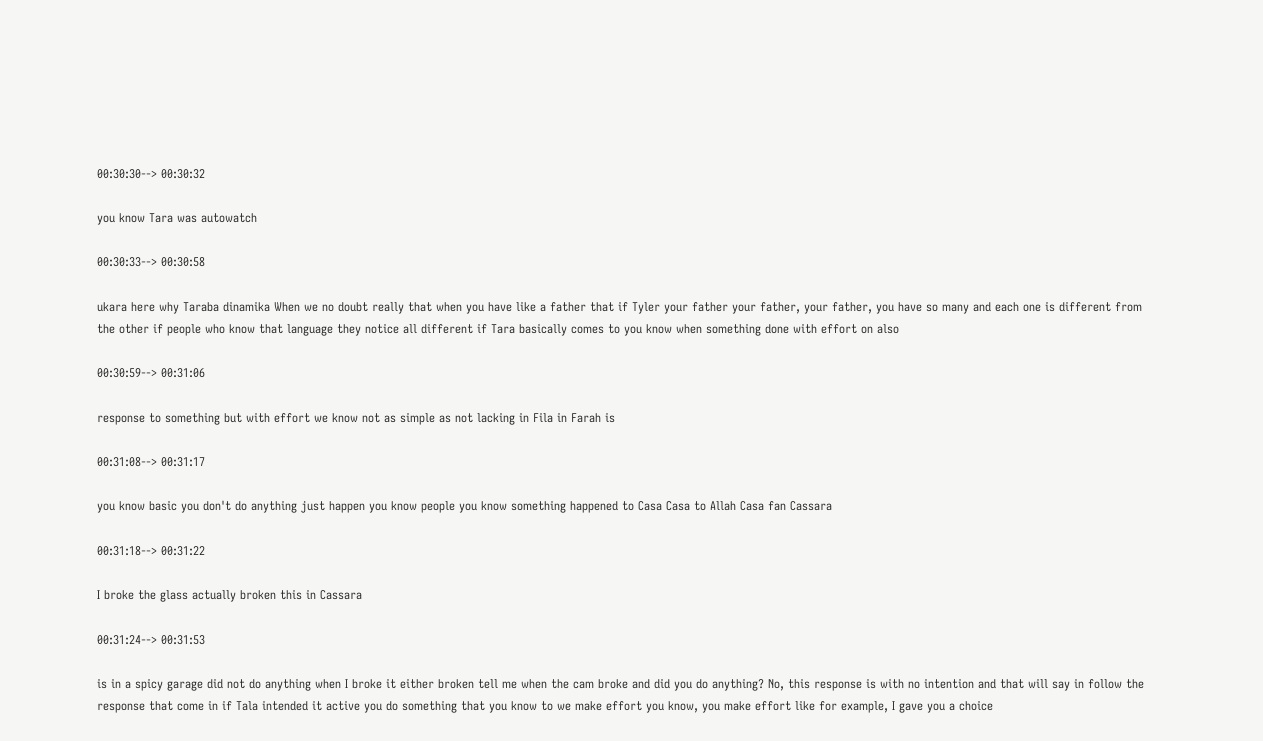00:30:30--> 00:30:32

you know Tara was autowatch

00:30:33--> 00:30:58

ukara here why Taraba dinamika When we no doubt really that when you have like a father that if Tyler your father your father, your father, you have so many and each one is different from the other if people who know that language they notice all different if Tara basically comes to you know when something done with effort on also

00:30:59--> 00:31:06

response to something but with effort we know not as simple as not lacking in Fila in Farah is

00:31:08--> 00:31:17

you know basic you don't do anything just happen you know people you know something happened to Casa Casa to Allah Casa fan Cassara

00:31:18--> 00:31:22

I broke the glass actually broken this in Cassara

00:31:24--> 00:31:53

is in a spicy garage did not do anything when I broke it either broken tell me when the cam broke and did you do anything? No, this response is with no intention and that will say in follow the response that come in if Tala intended it active you do something that you know to we make effort you know, you make effort like for example, I gave you a choice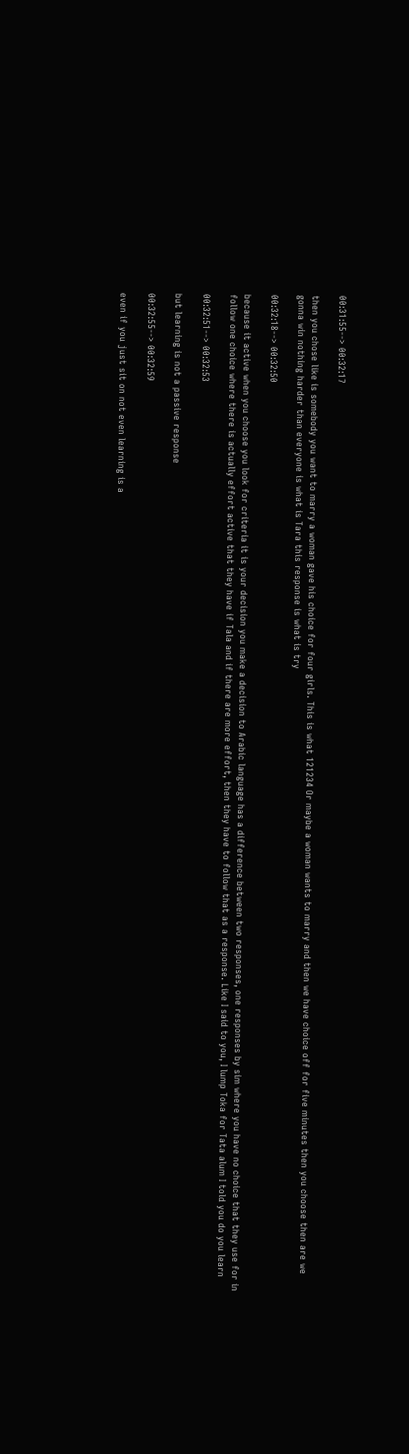00:31:55--> 00:32:17

then you chose like is somebody you want to marry a woman gave his choice for four girls. This is what 121234 Or maybe a woman wants to marry and then we have choice off for five minutes then you choose then are we gonna win nothing harder than everyone is what is Tara this response is what is try

00:32:18--> 00:32:50

because it active when you choose you look for criteria it is your decision you make a decision to Arabic language has a difference between two responses, one responses by sim where you have no choice that they use for in follow one choice where there is actually effort active that they have if Tala and if there are more effort, then they have to follow that as a response. Like I said to you, I lump Toka for Tata alum I told you do you learn

00:32:51--> 00:32:53

but learning is not a passive response

00:32:55--> 00:32:59

even if you just sit on not even learning is a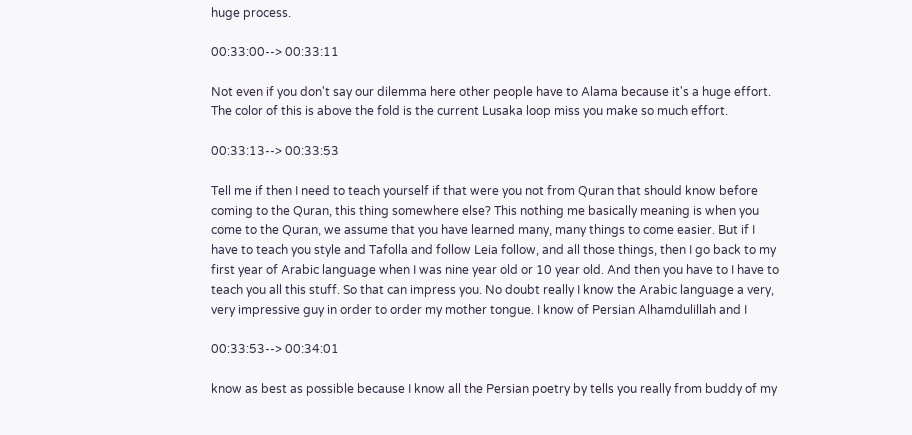huge process.

00:33:00--> 00:33:11

Not even if you don't say our dilemma here other people have to Alama because it's a huge effort. The color of this is above the fold is the current Lusaka loop miss you make so much effort.

00:33:13--> 00:33:53

Tell me if then I need to teach yourself if that were you not from Quran that should know before coming to the Quran, this thing somewhere else? This nothing me basically meaning is when you come to the Quran, we assume that you have learned many, many things to come easier. But if I have to teach you style and Tafolla and follow Leia follow, and all those things, then I go back to my first year of Arabic language when I was nine year old or 10 year old. And then you have to I have to teach you all this stuff. So that can impress you. No doubt really I know the Arabic language a very, very impressive guy in order to order my mother tongue. I know of Persian Alhamdulillah and I

00:33:53--> 00:34:01

know as best as possible because I know all the Persian poetry by tells you really from buddy of my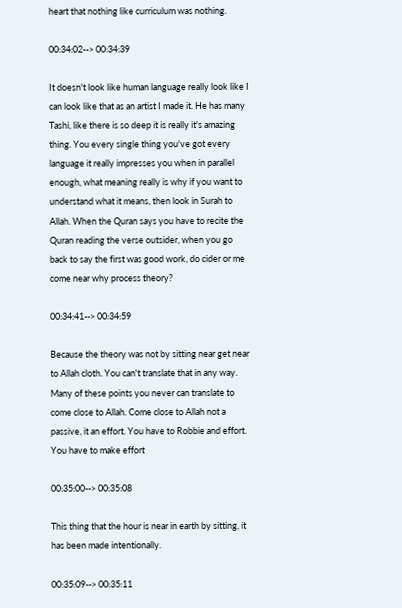heart that nothing like curriculum was nothing.

00:34:02--> 00:34:39

It doesn't look like human language really look like I can look like that as an artist I made it. He has many Tashi, like there is so deep it is really it's amazing thing. You every single thing you've got every language it really impresses you when in parallel enough, what meaning really is why if you want to understand what it means, then look in Surah to Allah. When the Quran says you have to recite the Quran reading the verse outsider, when you go back to say the first was good work, do cider or me come near why process theory?

00:34:41--> 00:34:59

Because the theory was not by sitting near get near to Allah cloth. You can't translate that in any way. Many of these points you never can translate to come close to Allah. Come close to Allah not a passive, it an effort. You have to Robbie and effort. You have to make effort

00:35:00--> 00:35:08

This thing that the hour is near in earth by sitting, it has been made intentionally.

00:35:09--> 00:35:11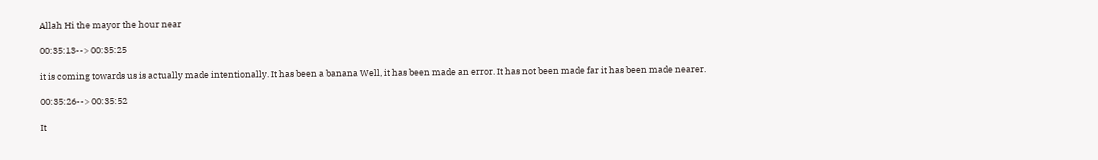Allah Hi the mayor the hour near

00:35:13--> 00:35:25

it is coming towards us is actually made intentionally. It has been a banana Well, it has been made an error. It has not been made far it has been made nearer.

00:35:26--> 00:35:52

It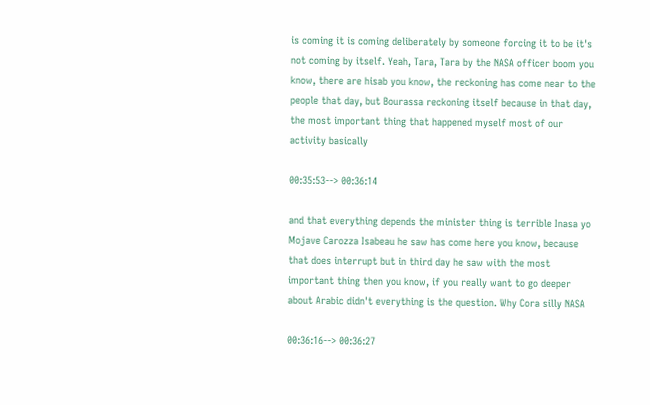is coming it is coming deliberately by someone forcing it to be it's not coming by itself. Yeah, Tara, Tara by the NASA officer boom you know, there are hisab you know, the reckoning has come near to the people that day, but Bourassa reckoning itself because in that day, the most important thing that happened myself most of our activity basically

00:35:53--> 00:36:14

and that everything depends the minister thing is terrible Inasa yo Mojave Carozza Isabeau he saw has come here you know, because that does interrupt but in third day he saw with the most important thing then you know, if you really want to go deeper about Arabic didn't everything is the question. Why Cora silly NASA

00:36:16--> 00:36:27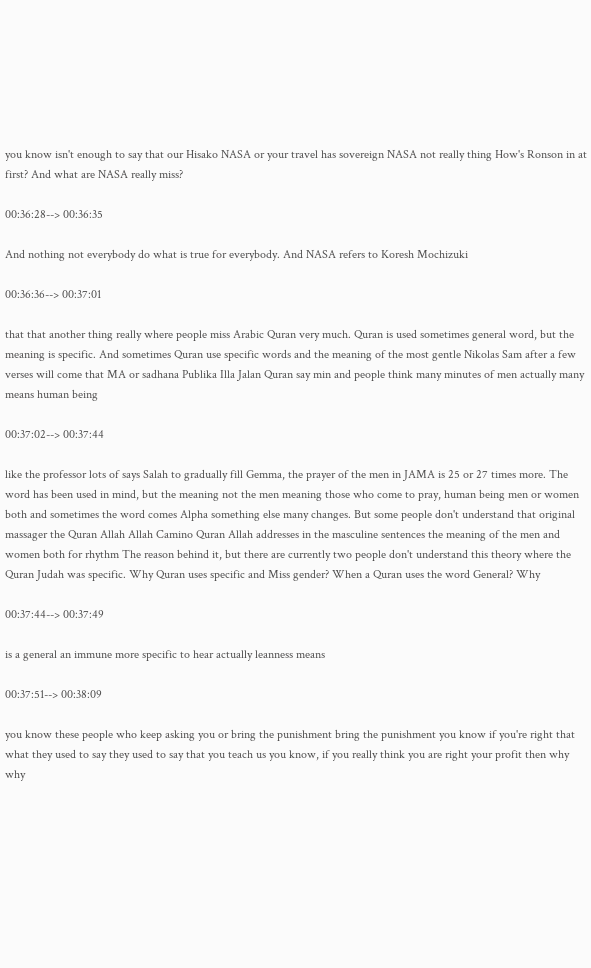you know isn't enough to say that our Hisako NASA or your travel has sovereign NASA not really thing How's Ronson in at first? And what are NASA really miss?

00:36:28--> 00:36:35

And nothing not everybody do what is true for everybody. And NASA refers to Koresh Mochizuki

00:36:36--> 00:37:01

that that another thing really where people miss Arabic Quran very much. Quran is used sometimes general word, but the meaning is specific. And sometimes Quran use specific words and the meaning of the most gentle Nikolas Sam after a few verses will come that MA or sadhana Publika Illa Jalan Quran say min and people think many minutes of men actually many means human being

00:37:02--> 00:37:44

like the professor lots of says Salah to gradually fill Gemma, the prayer of the men in JAMA is 25 or 27 times more. The word has been used in mind, but the meaning not the men meaning those who come to pray, human being men or women both and sometimes the word comes Alpha something else many changes. But some people don't understand that original massager the Quran Allah Allah Camino Quran Allah addresses in the masculine sentences the meaning of the men and women both for rhythm The reason behind it, but there are currently two people don't understand this theory where the Quran Judah was specific. Why Quran uses specific and Miss gender? When a Quran uses the word General? Why

00:37:44--> 00:37:49

is a general an immune more specific to hear actually leanness means

00:37:51--> 00:38:09

you know these people who keep asking you or bring the punishment bring the punishment you know if you're right that what they used to say they used to say that you teach us you know, if you really think you are right your profit then why why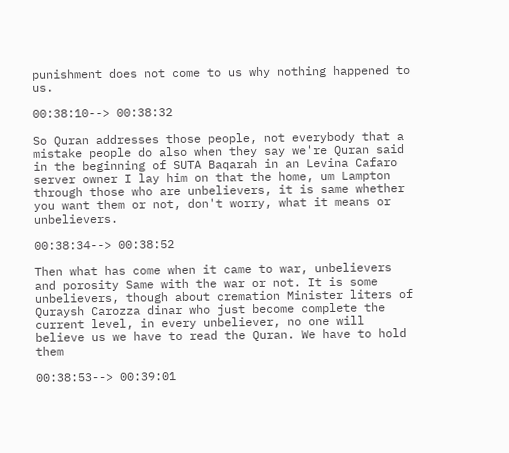punishment does not come to us why nothing happened to us.

00:38:10--> 00:38:32

So Quran addresses those people, not everybody that a mistake people do also when they say we're Quran said in the beginning of SUTA Baqarah in an Levina Cafaro server owner I lay him on that the home, um Lampton through those who are unbelievers, it is same whether you want them or not, don't worry, what it means or unbelievers.

00:38:34--> 00:38:52

Then what has come when it came to war, unbelievers and porosity Same with the war or not. It is some unbelievers, though about cremation Minister liters of Quraysh Carozza dinar who just become complete the current level, in every unbeliever, no one will believe us we have to read the Quran. We have to hold them

00:38:53--> 00:39:01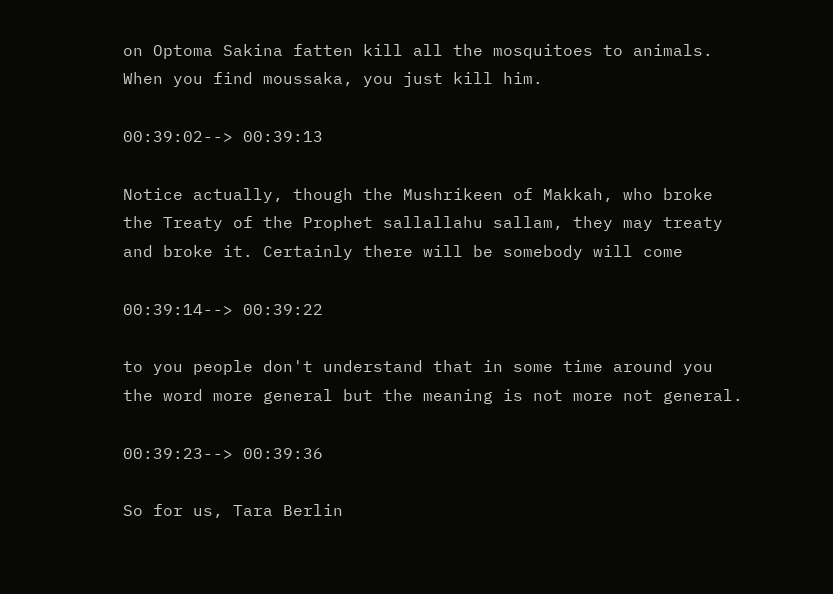on Optoma Sakina fatten kill all the mosquitoes to animals. When you find moussaka, you just kill him.

00:39:02--> 00:39:13

Notice actually, though the Mushrikeen of Makkah, who broke the Treaty of the Prophet sallallahu sallam, they may treaty and broke it. Certainly there will be somebody will come

00:39:14--> 00:39:22

to you people don't understand that in some time around you the word more general but the meaning is not more not general.

00:39:23--> 00:39:36

So for us, Tara Berlin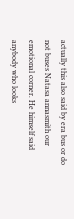actually this also said by era bus or do not buses Natasa annasmith our emotional corner. He himself said anybody who looks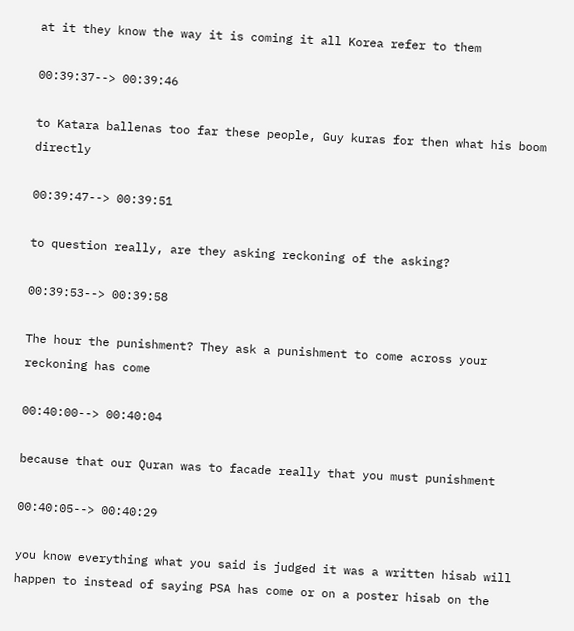at it they know the way it is coming it all Korea refer to them

00:39:37--> 00:39:46

to Katara ballenas too far these people, Guy kuras for then what his boom directly

00:39:47--> 00:39:51

to question really, are they asking reckoning of the asking?

00:39:53--> 00:39:58

The hour the punishment? They ask a punishment to come across your reckoning has come

00:40:00--> 00:40:04

because that our Quran was to facade really that you must punishment

00:40:05--> 00:40:29

you know everything what you said is judged it was a written hisab will happen to instead of saying PSA has come or on a poster hisab on the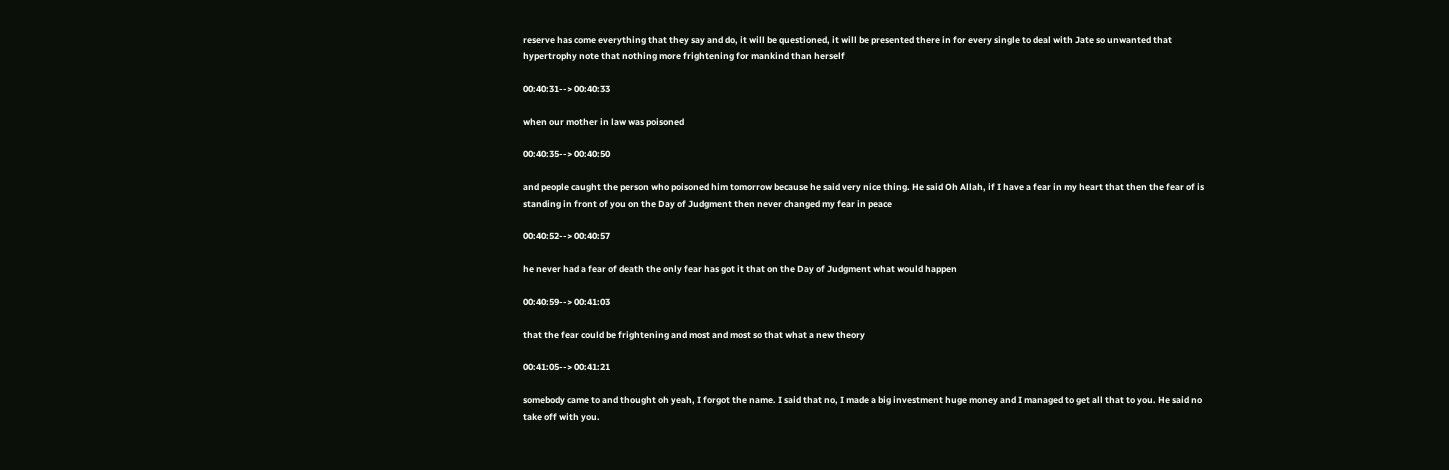reserve has come everything that they say and do, it will be questioned, it will be presented there in for every single to deal with Jate so unwanted that hypertrophy note that nothing more frightening for mankind than herself

00:40:31--> 00:40:33

when our mother in law was poisoned

00:40:35--> 00:40:50

and people caught the person who poisoned him tomorrow because he said very nice thing. He said Oh Allah, if I have a fear in my heart that then the fear of is standing in front of you on the Day of Judgment then never changed my fear in peace

00:40:52--> 00:40:57

he never had a fear of death the only fear has got it that on the Day of Judgment what would happen

00:40:59--> 00:41:03

that the fear could be frightening and most and most so that what a new theory

00:41:05--> 00:41:21

somebody came to and thought oh yeah, I forgot the name. I said that no, I made a big investment huge money and I managed to get all that to you. He said no take off with you.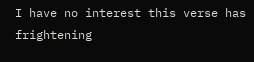I have no interest this verse has frightening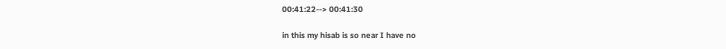00:41:22--> 00:41:30

in this my hisab is so near I have no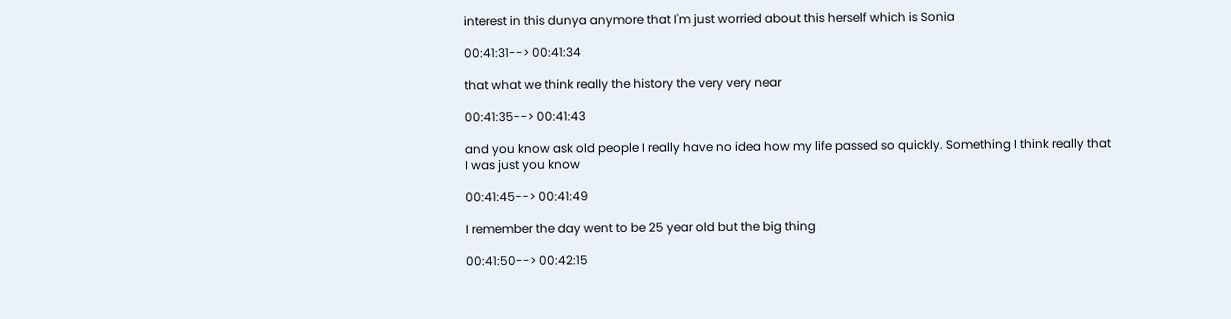interest in this dunya anymore that I'm just worried about this herself which is Sonia

00:41:31--> 00:41:34

that what we think really the history the very very near

00:41:35--> 00:41:43

and you know ask old people I really have no idea how my life passed so quickly. Something I think really that I was just you know

00:41:45--> 00:41:49

I remember the day went to be 25 year old but the big thing

00:41:50--> 00:42:15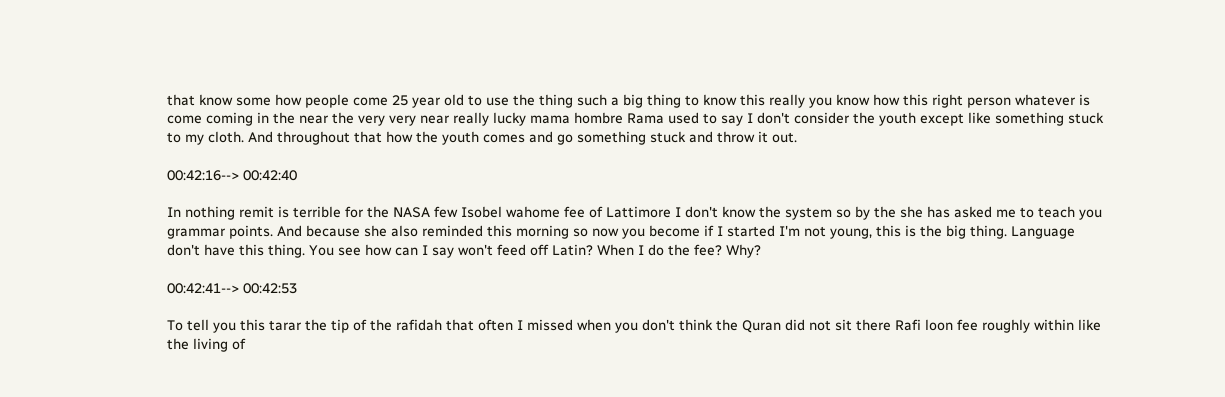that know some how people come 25 year old to use the thing such a big thing to know this really you know how this right person whatever is come coming in the near the very very near really lucky mama hombre Rama used to say I don't consider the youth except like something stuck to my cloth. And throughout that how the youth comes and go something stuck and throw it out.

00:42:16--> 00:42:40

In nothing remit is terrible for the NASA few Isobel wahome fee of Lattimore I don't know the system so by the she has asked me to teach you grammar points. And because she also reminded this morning so now you become if I started I'm not young, this is the big thing. Language don't have this thing. You see how can I say won't feed off Latin? When I do the fee? Why?

00:42:41--> 00:42:53

To tell you this tarar the tip of the rafidah that often I missed when you don't think the Quran did not sit there Rafi loon fee roughly within like the living of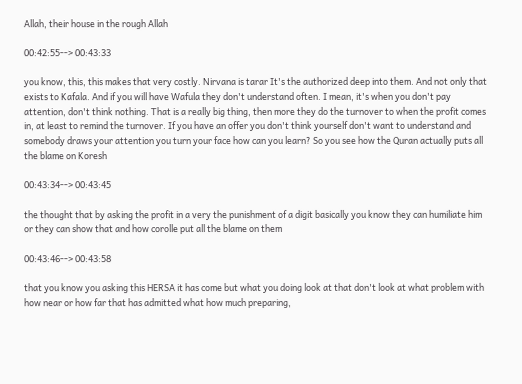Allah, their house in the rough Allah

00:42:55--> 00:43:33

you know, this, this makes that very costly. Nirvana is tarar It's the authorized deep into them. And not only that exists to Kafala. And if you will have Wafula they don't understand often. I mean, it's when you don't pay attention, don't think nothing. That is a really big thing, then more they do the turnover to when the profit comes in, at least to remind the turnover. If you have an offer you don't think yourself don't want to understand and somebody draws your attention you turn your face how can you learn? So you see how the Quran actually puts all the blame on Koresh

00:43:34--> 00:43:45

the thought that by asking the profit in a very the punishment of a digit basically you know they can humiliate him or they can show that and how corolle put all the blame on them

00:43:46--> 00:43:58

that you know you asking this HERSA it has come but what you doing look at that don't look at what problem with how near or how far that has admitted what how much preparing,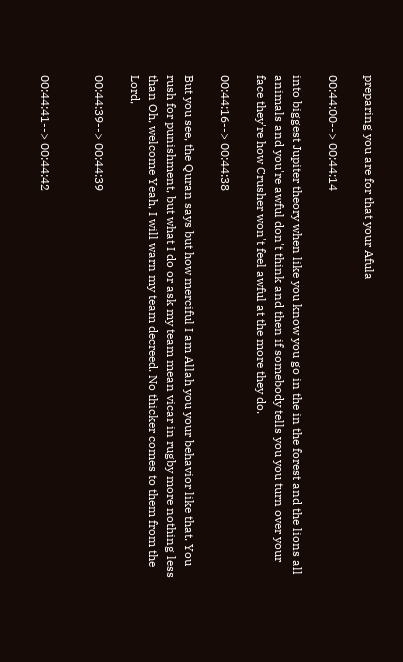preparing you are for that your Afula

00:44:00--> 00:44:14

into biggest Jupiter theory when like you know you go in the in the forest and the lions all animals and you're awful don't think and then if somebody tells you you turn over your face they're how Crusher won't feel awful at the more they do.

00:44:16--> 00:44:38

But you see, the Quran says but how merciful I am Allah you your behavior like that. You rush for punishment, but what I do or ask my team mean vicar in rugby more nothing less than Oh, welcome Yeah, I will warn my team decreed. No thicker comes to them from the Lord,

00:44:39--> 00:44:39


00:44:41--> 00:44:42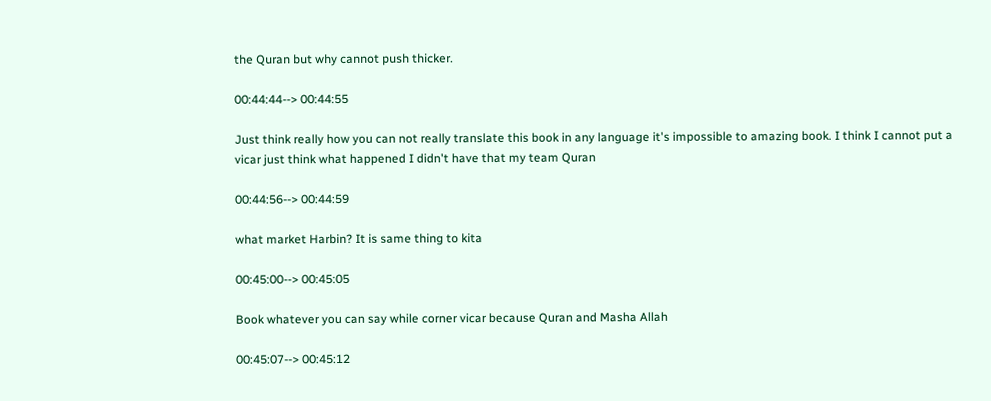the Quran but why cannot push thicker.

00:44:44--> 00:44:55

Just think really how you can not really translate this book in any language it's impossible to amazing book. I think I cannot put a vicar just think what happened I didn't have that my team Quran

00:44:56--> 00:44:59

what market Harbin? It is same thing to kita

00:45:00--> 00:45:05

Book whatever you can say while corner vicar because Quran and Masha Allah

00:45:07--> 00:45:12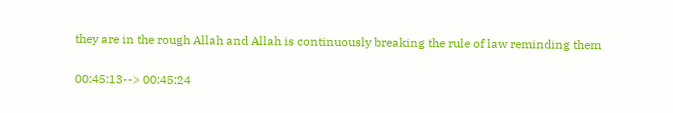they are in the rough Allah and Allah is continuously breaking the rule of law reminding them

00:45:13--> 00:45:24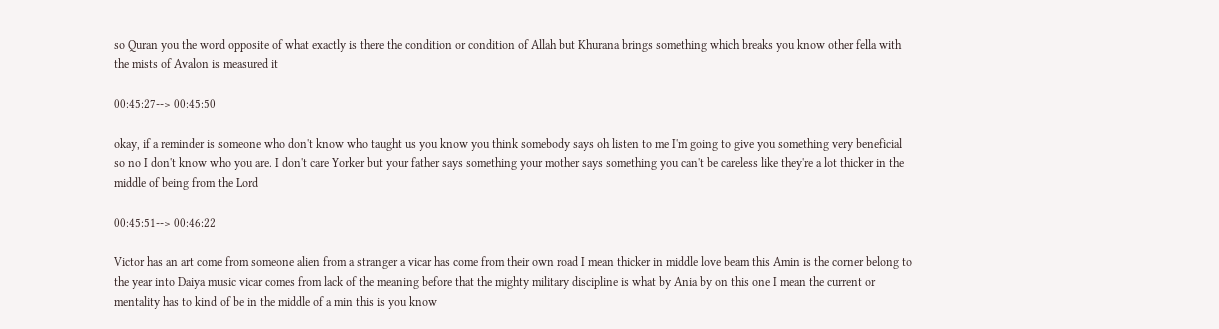so Quran you the word opposite of what exactly is there the condition or condition of Allah but Khurana brings something which breaks you know other fella with the mists of Avalon is measured it

00:45:27--> 00:45:50

okay, if a reminder is someone who don't know who taught us you know you think somebody says oh listen to me I'm going to give you something very beneficial so no I don't know who you are. I don't care Yorker but your father says something your mother says something you can't be careless like they're a lot thicker in the middle of being from the Lord

00:45:51--> 00:46:22

Victor has an art come from someone alien from a stranger a vicar has come from their own road I mean thicker in middle love beam this Amin is the corner belong to the year into Daiya music vicar comes from lack of the meaning before that the mighty military discipline is what by Ania by on this one I mean the current or mentality has to kind of be in the middle of a min this is you know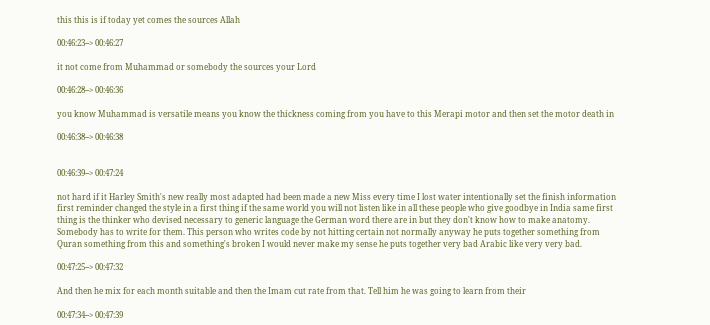this this is if today yet comes the sources Allah

00:46:23--> 00:46:27

it not come from Muhammad or somebody the sources your Lord

00:46:28--> 00:46:36

you know Muhammad is versatile means you know the thickness coming from you have to this Merapi motor and then set the motor death in

00:46:38--> 00:46:38


00:46:39--> 00:47:24

not hard if it Harley Smith's new really most adapted had been made a new Miss every time I lost water intentionally set the finish information first reminder changed the style in a first thing if the same world you will not listen like in all these people who give goodbye in India same first thing is the thinker who devised necessary to generic language the German word there are in but they don't know how to make anatomy. Somebody has to write for them. This person who writes code by not hitting certain not normally anyway he puts together something from Quran something from this and something's broken I would never make my sense he puts together very bad Arabic like very very bad.

00:47:25--> 00:47:32

And then he mix for each month suitable and then the Imam cut rate from that. Tell him he was going to learn from their

00:47:34--> 00:47:39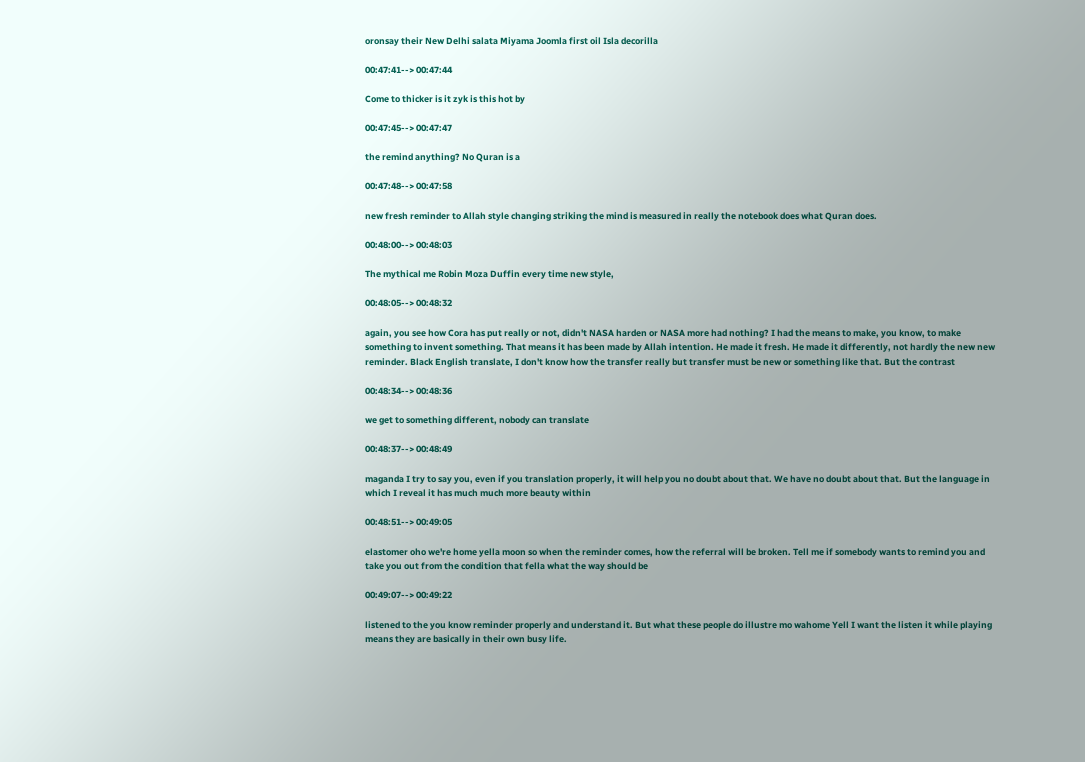oronsay their New Delhi salata Miyama Joomla first oil Isla decorilla

00:47:41--> 00:47:44

Come to thicker is it zyk is this hot by

00:47:45--> 00:47:47

the remind anything? No Quran is a

00:47:48--> 00:47:58

new fresh reminder to Allah style changing striking the mind is measured in really the notebook does what Quran does.

00:48:00--> 00:48:03

The mythical me Robin Moza Duffin every time new style,

00:48:05--> 00:48:32

again, you see how Cora has put really or not, didn't NASA harden or NASA more had nothing? I had the means to make, you know, to make something to invent something. That means it has been made by Allah intention. He made it fresh. He made it differently, not hardly the new new reminder. Black English translate, I don't know how the transfer really but transfer must be new or something like that. But the contrast

00:48:34--> 00:48:36

we get to something different, nobody can translate

00:48:37--> 00:48:49

maganda I try to say you, even if you translation properly, it will help you no doubt about that. We have no doubt about that. But the language in which I reveal it has much much more beauty within

00:48:51--> 00:49:05

elastomer oho we're home yella moon so when the reminder comes, how the referral will be broken. Tell me if somebody wants to remind you and take you out from the condition that fella what the way should be

00:49:07--> 00:49:22

listened to the you know reminder properly and understand it. But what these people do illustre mo wahome Yell I want the listen it while playing means they are basically in their own busy life.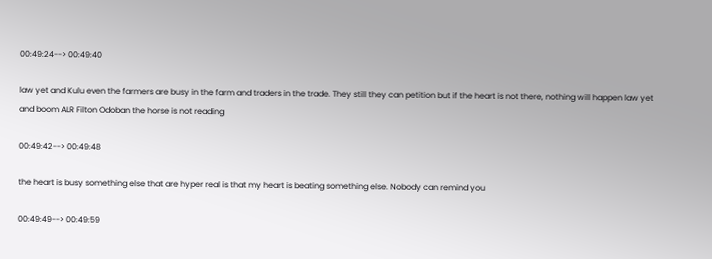00:49:24--> 00:49:40

law yet and Kulu even the farmers are busy in the farm and traders in the trade. They still they can petition but if the heart is not there, nothing will happen law yet and boom ALR Filton Odoban the horse is not reading

00:49:42--> 00:49:48

the heart is busy something else that are hyper real is that my heart is beating something else. Nobody can remind you

00:49:49--> 00:49:59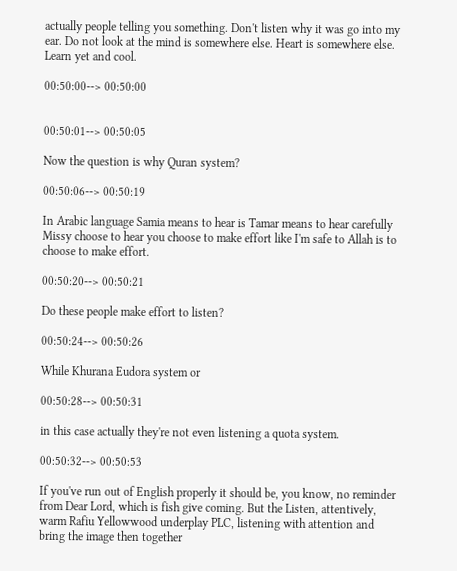actually people telling you something. Don't listen why it was go into my ear. Do not look at the mind is somewhere else. Heart is somewhere else. Learn yet and cool.

00:50:00--> 00:50:00


00:50:01--> 00:50:05

Now the question is why Quran system?

00:50:06--> 00:50:19

In Arabic language Samia means to hear is Tamar means to hear carefully Missy choose to hear you choose to make effort like I'm safe to Allah is to choose to make effort.

00:50:20--> 00:50:21

Do these people make effort to listen?

00:50:24--> 00:50:26

While Khurana Eudora system or

00:50:28--> 00:50:31

in this case actually they're not even listening a quota system.

00:50:32--> 00:50:53

If you've run out of English properly it should be, you know, no reminder from Dear Lord, which is fish give coming. But the Listen, attentively, warm Rafiu Yellowwood underplay PLC, listening with attention and bring the image then together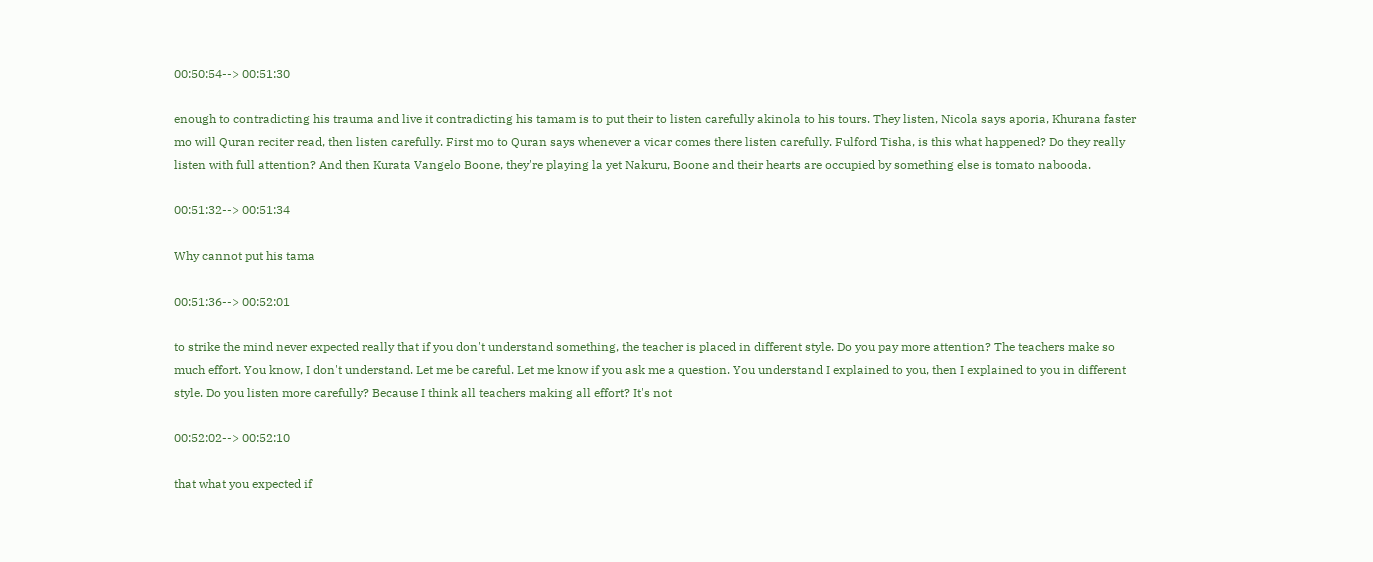00:50:54--> 00:51:30

enough to contradicting his trauma and live it contradicting his tamam is to put their to listen carefully akinola to his tours. They listen, Nicola says aporia, Khurana faster mo will Quran reciter read, then listen carefully. First mo to Quran says whenever a vicar comes there listen carefully. Fulford Tisha, is this what happened? Do they really listen with full attention? And then Kurata Vangelo Boone, they're playing la yet Nakuru, Boone and their hearts are occupied by something else is tomato nabooda.

00:51:32--> 00:51:34

Why cannot put his tama

00:51:36--> 00:52:01

to strike the mind never expected really that if you don't understand something, the teacher is placed in different style. Do you pay more attention? The teachers make so much effort. You know, I don't understand. Let me be careful. Let me know if you ask me a question. You understand I explained to you, then I explained to you in different style. Do you listen more carefully? Because I think all teachers making all effort? It's not

00:52:02--> 00:52:10

that what you expected if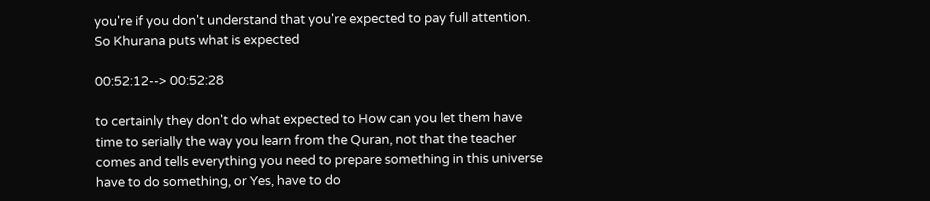you're if you don't understand that you're expected to pay full attention. So Khurana puts what is expected

00:52:12--> 00:52:28

to certainly they don't do what expected to How can you let them have time to serially the way you learn from the Quran, not that the teacher comes and tells everything you need to prepare something in this universe have to do something, or Yes, have to do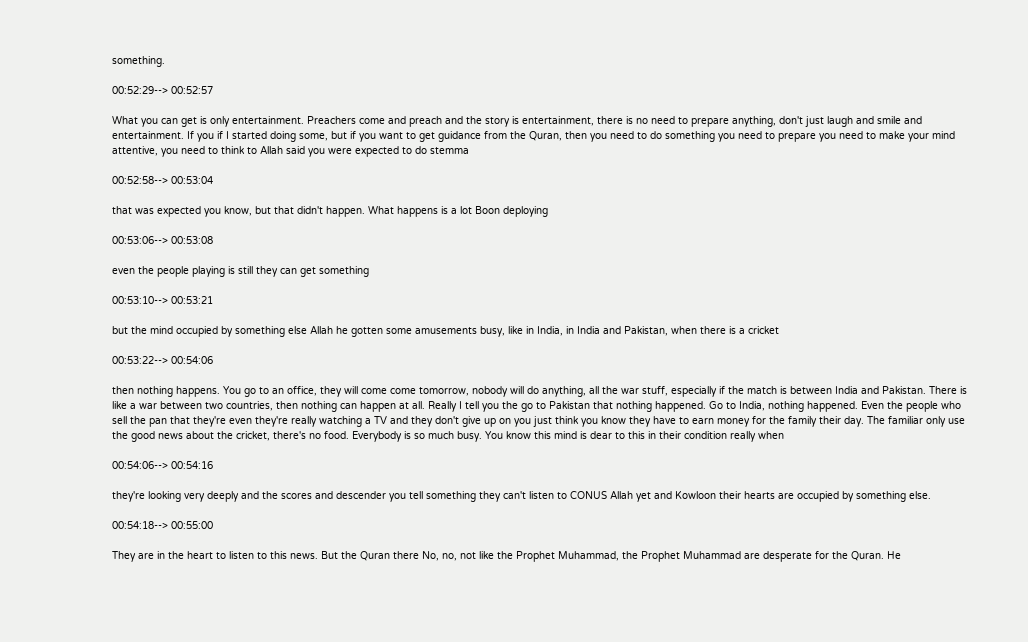something.

00:52:29--> 00:52:57

What you can get is only entertainment. Preachers come and preach and the story is entertainment, there is no need to prepare anything, don't just laugh and smile and entertainment. If you if I started doing some, but if you want to get guidance from the Quran, then you need to do something you need to prepare you need to make your mind attentive, you need to think to Allah said you were expected to do stemma

00:52:58--> 00:53:04

that was expected you know, but that didn't happen. What happens is a lot Boon deploying

00:53:06--> 00:53:08

even the people playing is still they can get something

00:53:10--> 00:53:21

but the mind occupied by something else Allah he gotten some amusements busy, like in India, in India and Pakistan, when there is a cricket

00:53:22--> 00:54:06

then nothing happens. You go to an office, they will come come tomorrow, nobody will do anything, all the war stuff, especially if the match is between India and Pakistan. There is like a war between two countries, then nothing can happen at all. Really I tell you the go to Pakistan that nothing happened. Go to India, nothing happened. Even the people who sell the pan that they're even they're really watching a TV and they don't give up on you just think you know they have to earn money for the family their day. The familiar only use the good news about the cricket, there's no food. Everybody is so much busy. You know this mind is dear to this in their condition really when

00:54:06--> 00:54:16

they're looking very deeply and the scores and descender you tell something they can't listen to CONUS Allah yet and Kowloon their hearts are occupied by something else.

00:54:18--> 00:55:00

They are in the heart to listen to this news. But the Quran there No, no, not like the Prophet Muhammad, the Prophet Muhammad are desperate for the Quran. He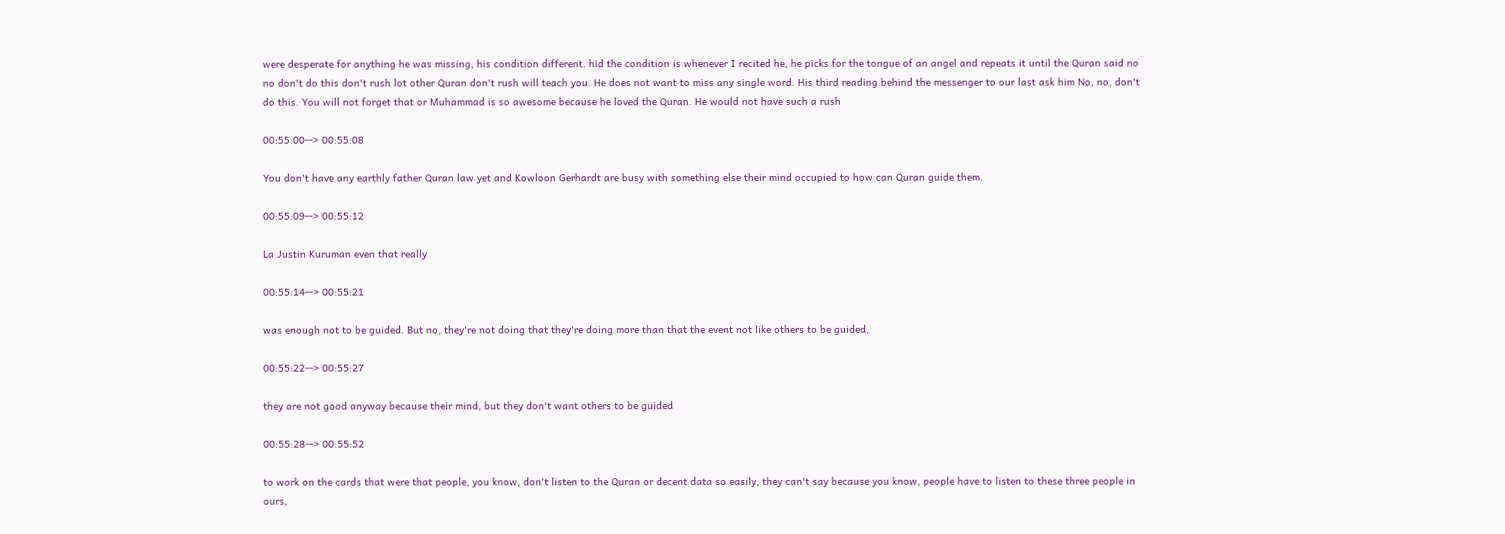were desperate for anything he was missing, his condition different. hid the condition is whenever I recited he, he picks for the tongue of an angel and repeats it until the Quran said no no don't do this don't rush lot other Quran don't rush will teach you. He does not want to miss any single word. His third reading behind the messenger to our last ask him No, no, don't do this. You will not forget that or Muhammad is so awesome because he loved the Quran. He would not have such a rush

00:55:00--> 00:55:08

You don't have any earthly father Quran law yet and Kowloon Gerhardt are busy with something else their mind occupied to how can Quran guide them.

00:55:09--> 00:55:12

La Justin Kuruman even that really

00:55:14--> 00:55:21

was enough not to be guided. But no, they're not doing that they're doing more than that the event not like others to be guided,

00:55:22--> 00:55:27

they are not good anyway because their mind, but they don't want others to be guided

00:55:28--> 00:55:52

to work on the cards that were that people, you know, don't listen to the Quran or decent data so easily, they can't say because you know, people have to listen to these three people in ours,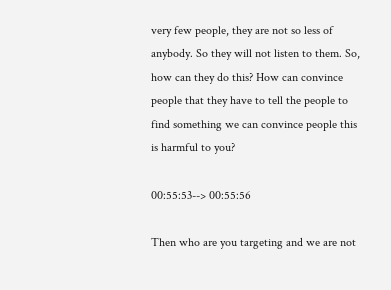very few people, they are not so less of anybody. So they will not listen to them. So, how can they do this? How can convince people that they have to tell the people to find something we can convince people this is harmful to you?

00:55:53--> 00:55:56

Then who are you targeting and we are not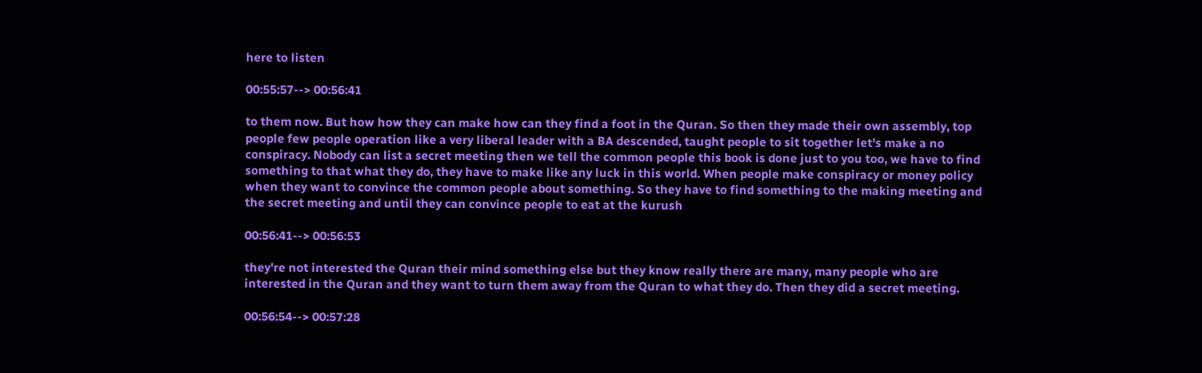here to listen

00:55:57--> 00:56:41

to them now. But how how they can make how can they find a foot in the Quran. So then they made their own assembly, top people few people operation like a very liberal leader with a BA descended, taught people to sit together let's make a no conspiracy. Nobody can list a secret meeting then we tell the common people this book is done just to you too, we have to find something to that what they do, they have to make like any luck in this world. When people make conspiracy or money policy when they want to convince the common people about something. So they have to find something to the making meeting and the secret meeting and until they can convince people to eat at the kurush

00:56:41--> 00:56:53

they're not interested the Quran their mind something else but they know really there are many, many people who are interested in the Quran and they want to turn them away from the Quran to what they do. Then they did a secret meeting.

00:56:54--> 00:57:28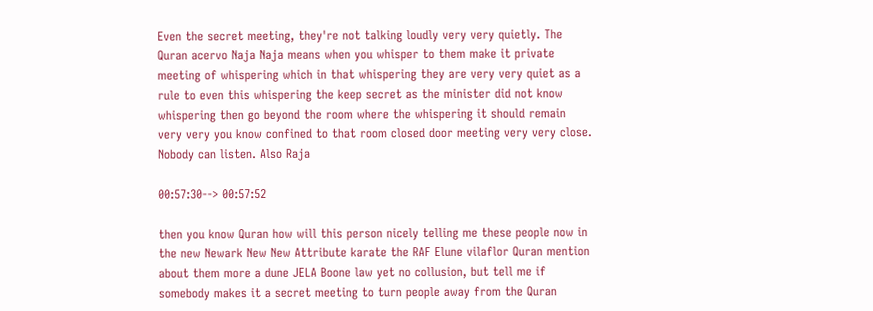Even the secret meeting, they're not talking loudly very very quietly. The Quran acervo Naja Naja means when you whisper to them make it private meeting of whispering which in that whispering they are very very quiet as a rule to even this whispering the keep secret as the minister did not know whispering then go beyond the room where the whispering it should remain very very you know confined to that room closed door meeting very very close. Nobody can listen. Also Raja

00:57:30--> 00:57:52

then you know Quran how will this person nicely telling me these people now in the new Newark New New Attribute karate the RAF Elune vilaflor Quran mention about them more a dune JELA Boone law yet no collusion, but tell me if somebody makes it a secret meeting to turn people away from the Quran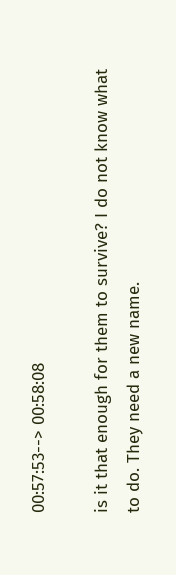00:57:53--> 00:58:08

is it that enough for them to survive? I do not know what to do. They need a new name.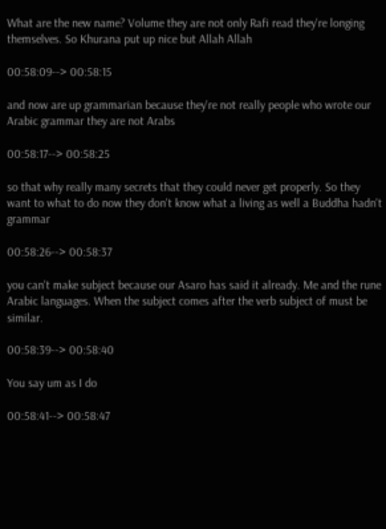What are the new name? Volume they are not only Rafi read they're longing themselves. So Khurana put up nice but Allah Allah

00:58:09--> 00:58:15

and now are up grammarian because they're not really people who wrote our Arabic grammar they are not Arabs

00:58:17--> 00:58:25

so that why really many secrets that they could never get properly. So they want to what to do now they don't know what a living as well a Buddha hadn't grammar

00:58:26--> 00:58:37

you can't make subject because our Asaro has said it already. Me and the rune Arabic languages. When the subject comes after the verb subject of must be similar.

00:58:39--> 00:58:40

You say um as I do

00:58:41--> 00:58:47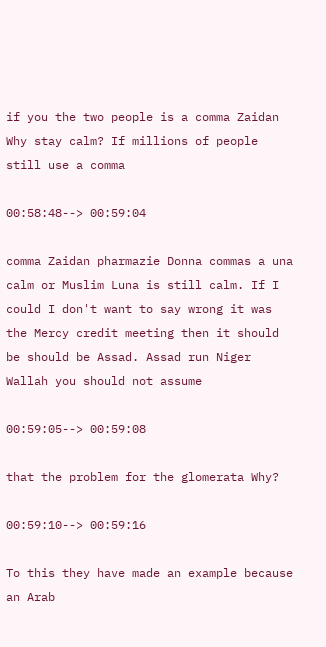if you the two people is a comma Zaidan Why stay calm? If millions of people still use a comma

00:58:48--> 00:59:04

comma Zaidan pharmazie Donna commas a una calm or Muslim Luna is still calm. If I could I don't want to say wrong it was the Mercy credit meeting then it should be should be Assad. Assad run Niger Wallah you should not assume

00:59:05--> 00:59:08

that the problem for the glomerata Why?

00:59:10--> 00:59:16

To this they have made an example because an Arab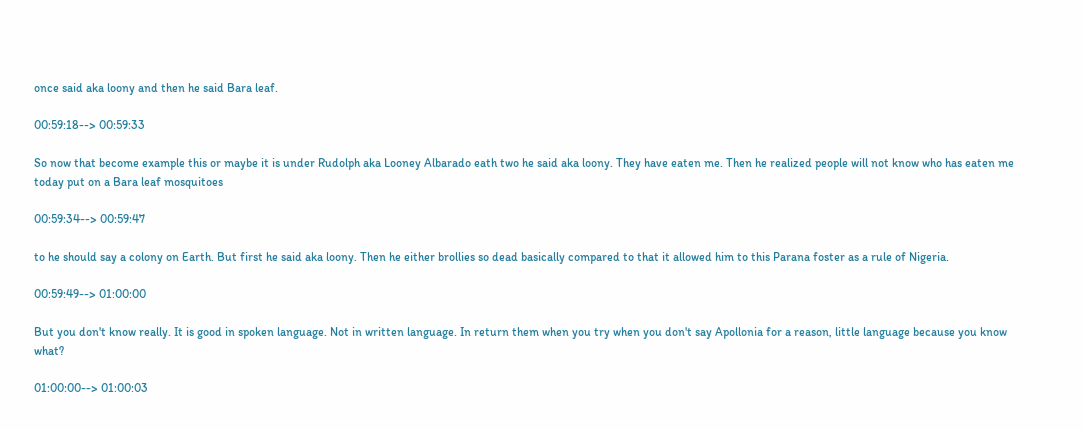once said aka loony and then he said Bara leaf.

00:59:18--> 00:59:33

So now that become example this or maybe it is under Rudolph aka Looney Albarado eath two he said aka loony. They have eaten me. Then he realized people will not know who has eaten me today put on a Bara leaf mosquitoes

00:59:34--> 00:59:47

to he should say a colony on Earth. But first he said aka loony. Then he either brollies so dead basically compared to that it allowed him to this Parana foster as a rule of Nigeria.

00:59:49--> 01:00:00

But you don't know really. It is good in spoken language. Not in written language. In return them when you try when you don't say Apollonia for a reason, little language because you know what?

01:00:00--> 01:00:03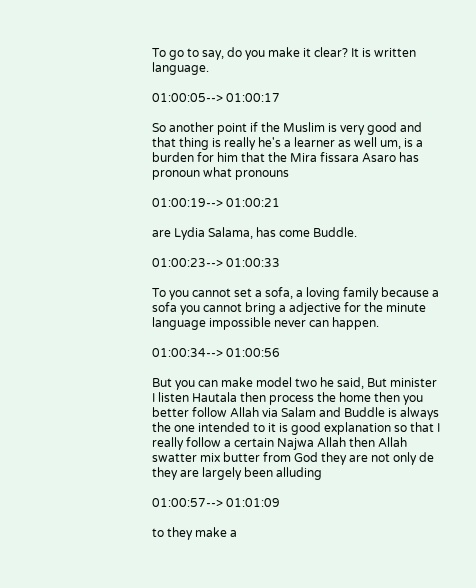To go to say, do you make it clear? It is written language.

01:00:05--> 01:00:17

So another point if the Muslim is very good and that thing is really he's a learner as well um, is a burden for him that the Mira fissara Asaro has pronoun what pronouns

01:00:19--> 01:00:21

are Lydia Salama, has come Buddle.

01:00:23--> 01:00:33

To you cannot set a sofa, a loving family because a sofa you cannot bring a adjective for the minute language impossible never can happen.

01:00:34--> 01:00:56

But you can make model two he said, But minister I listen Hautala then process the home then you better follow Allah via Salam and Buddle is always the one intended to it is good explanation so that I really follow a certain Najwa Allah then Allah swatter mix butter from God they are not only de they are largely been alluding

01:00:57--> 01:01:09

to they make a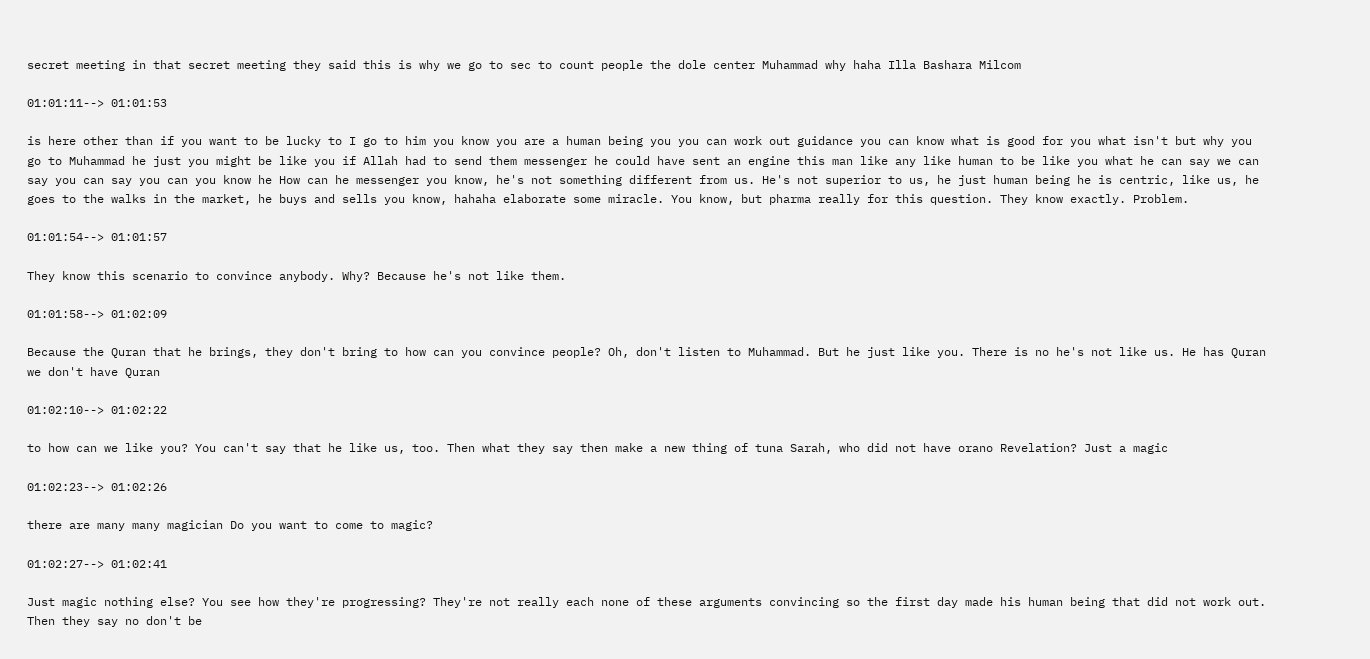secret meeting in that secret meeting they said this is why we go to sec to count people the dole center Muhammad why haha Illa Bashara Milcom

01:01:11--> 01:01:53

is here other than if you want to be lucky to I go to him you know you are a human being you you can work out guidance you can know what is good for you what isn't but why you go to Muhammad he just you might be like you if Allah had to send them messenger he could have sent an engine this man like any like human to be like you what he can say we can say you can say you can you know he How can he messenger you know, he's not something different from us. He's not superior to us, he just human being he is centric, like us, he goes to the walks in the market, he buys and sells you know, hahaha elaborate some miracle. You know, but pharma really for this question. They know exactly. Problem.

01:01:54--> 01:01:57

They know this scenario to convince anybody. Why? Because he's not like them.

01:01:58--> 01:02:09

Because the Quran that he brings, they don't bring to how can you convince people? Oh, don't listen to Muhammad. But he just like you. There is no he's not like us. He has Quran we don't have Quran

01:02:10--> 01:02:22

to how can we like you? You can't say that he like us, too. Then what they say then make a new thing of tuna Sarah, who did not have orano Revelation? Just a magic

01:02:23--> 01:02:26

there are many many magician Do you want to come to magic?

01:02:27--> 01:02:41

Just magic nothing else? You see how they're progressing? They're not really each none of these arguments convincing so the first day made his human being that did not work out. Then they say no don't be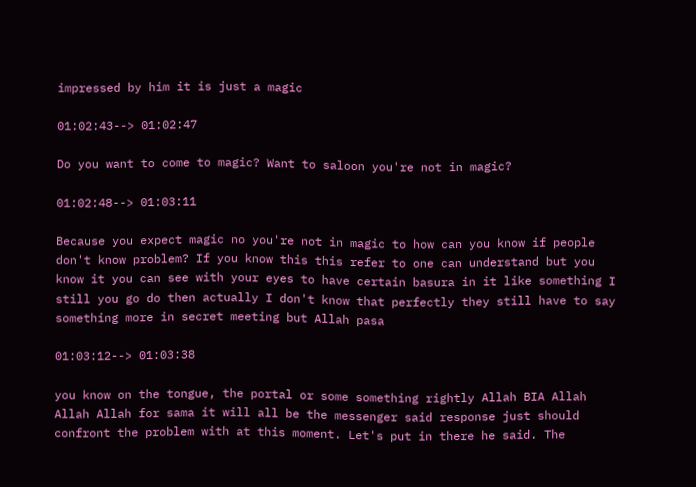impressed by him it is just a magic

01:02:43--> 01:02:47

Do you want to come to magic? Want to saloon you're not in magic?

01:02:48--> 01:03:11

Because you expect magic no you're not in magic to how can you know if people don't know problem? If you know this this refer to one can understand but you know it you can see with your eyes to have certain basura in it like something I still you go do then actually I don't know that perfectly they still have to say something more in secret meeting but Allah pasa

01:03:12--> 01:03:38

you know on the tongue, the portal or some something rightly Allah BIA Allah Allah Allah for sama it will all be the messenger said response just should confront the problem with at this moment. Let's put in there he said. The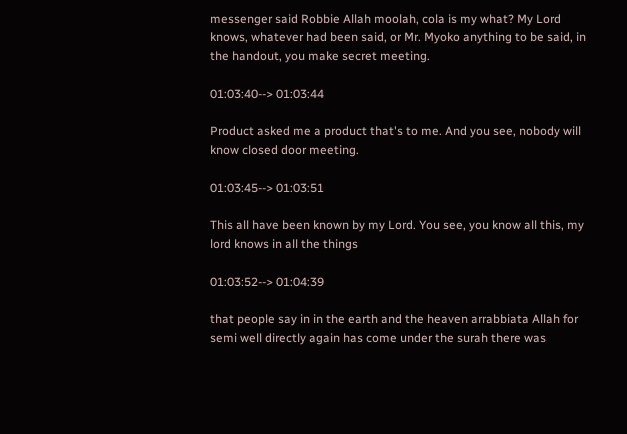messenger said Robbie Allah moolah, cola is my what? My Lord knows, whatever had been said, or Mr. Myoko anything to be said, in the handout, you make secret meeting.

01:03:40--> 01:03:44

Product asked me a product that's to me. And you see, nobody will know closed door meeting.

01:03:45--> 01:03:51

This all have been known by my Lord. You see, you know all this, my lord knows in all the things

01:03:52--> 01:04:39

that people say in in the earth and the heaven arrabbiata Allah for semi well directly again has come under the surah there was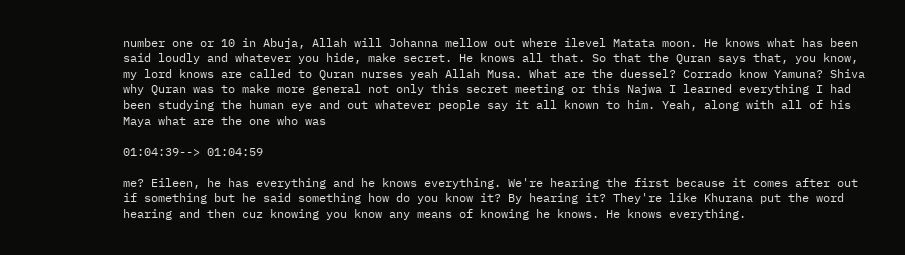number one or 10 in Abuja, Allah will Johanna mellow out where ilevel Matata moon. He knows what has been said loudly and whatever you hide, make secret. He knows all that. So that the Quran says that, you know, my lord knows are called to Quran nurses yeah Allah Musa. What are the duessel? Corrado know Yamuna? Shiva why Quran was to make more general not only this secret meeting or this Najwa I learned everything I had been studying the human eye and out whatever people say it all known to him. Yeah, along with all of his Maya what are the one who was

01:04:39--> 01:04:59

me? Eileen, he has everything and he knows everything. We're hearing the first because it comes after out if something but he said something how do you know it? By hearing it? They're like Khurana put the word hearing and then cuz knowing you know any means of knowing he knows. He knows everything.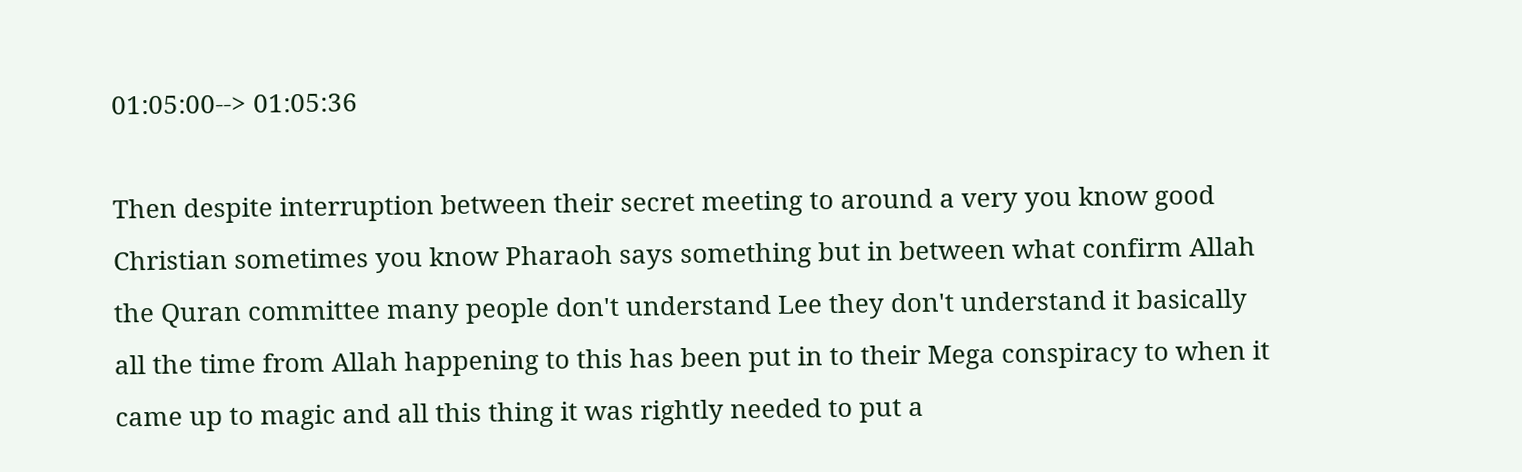01:05:00--> 01:05:36

Then despite interruption between their secret meeting to around a very you know good Christian sometimes you know Pharaoh says something but in between what confirm Allah the Quran committee many people don't understand Lee they don't understand it basically all the time from Allah happening to this has been put in to their Mega conspiracy to when it came up to magic and all this thing it was rightly needed to put a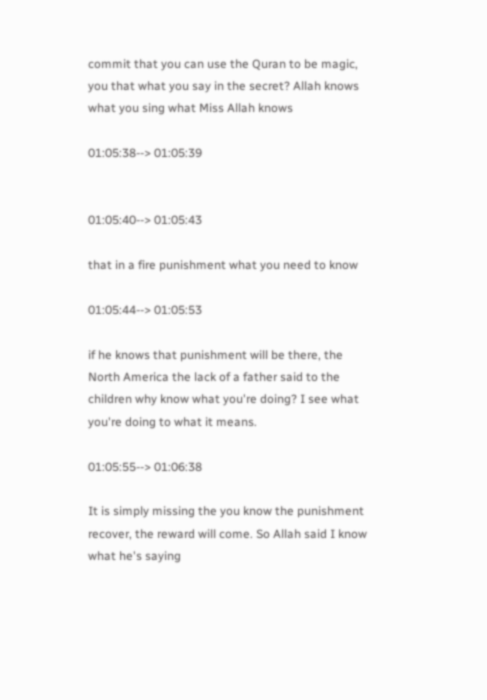commit that you can use the Quran to be magic, you that what you say in the secret? Allah knows what you sing what Miss Allah knows

01:05:38--> 01:05:39


01:05:40--> 01:05:43

that in a fire punishment what you need to know

01:05:44--> 01:05:53

if he knows that punishment will be there, the North America the lack of a father said to the children why know what you're doing? I see what you're doing to what it means.

01:05:55--> 01:06:38

It is simply missing the you know the punishment recover, the reward will come. So Allah said I know what he's saying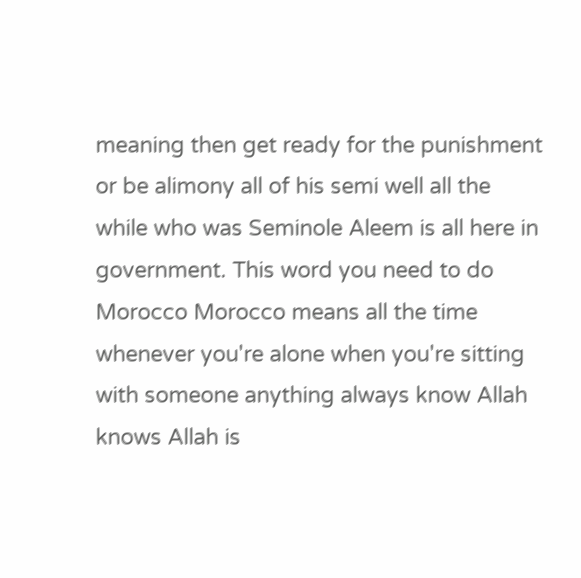meaning then get ready for the punishment or be alimony all of his semi well all the while who was Seminole Aleem is all here in government. This word you need to do Morocco Morocco means all the time whenever you're alone when you're sitting with someone anything always know Allah knows Allah is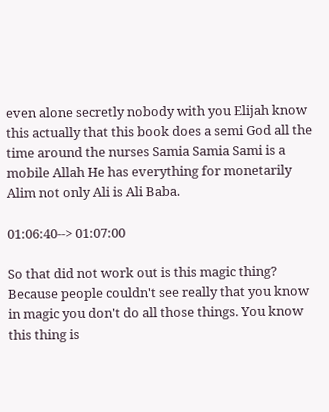even alone secretly nobody with you Elijah know this actually that this book does a semi God all the time around the nurses Samia Samia Sami is a mobile Allah He has everything for monetarily Alim not only Ali is Ali Baba.

01:06:40--> 01:07:00

So that did not work out is this magic thing? Because people couldn't see really that you know in magic you don't do all those things. You know this thing is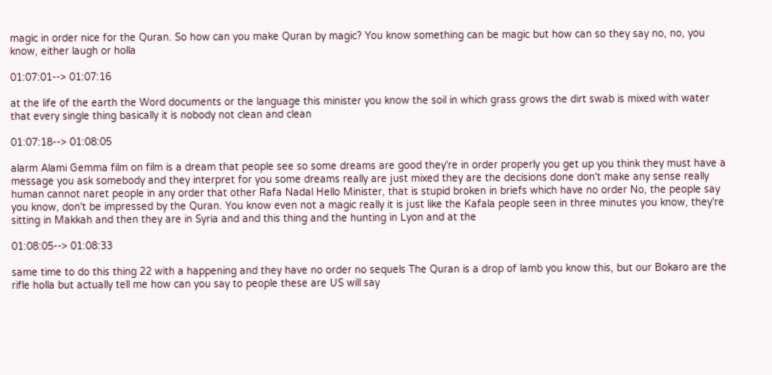magic in order nice for the Quran. So how can you make Quran by magic? You know something can be magic but how can so they say no, no, you know, either laugh or holla

01:07:01--> 01:07:16

at the life of the earth the Word documents or the language this minister you know the soil in which grass grows the dirt swab is mixed with water that every single thing basically it is nobody not clean and clean

01:07:18--> 01:08:05

alarm Alami Gemma film on film is a dream that people see so some dreams are good they're in order properly you get up you think they must have a message you ask somebody and they interpret for you some dreams really are just mixed they are the decisions done don't make any sense really human cannot naret people in any order that other Rafa Nadal Hello Minister, that is stupid broken in briefs which have no order No, the people say you know, don't be impressed by the Quran. You know even not a magic really it is just like the Kafala people seen in three minutes you know, they're sitting in Makkah and then they are in Syria and and this thing and the hunting in Lyon and at the

01:08:05--> 01:08:33

same time to do this thing 22 with a happening and they have no order no sequels The Quran is a drop of lamb you know this, but our Bokaro are the rifle holla but actually tell me how can you say to people these are US will say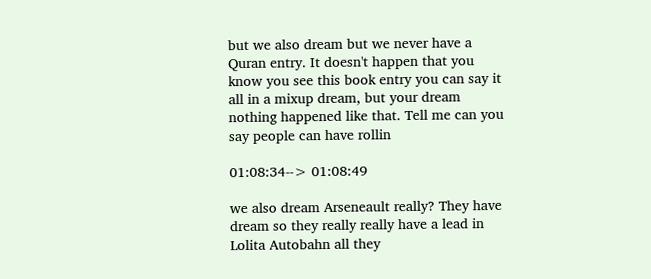but we also dream but we never have a Quran entry. It doesn't happen that you know you see this book entry you can say it all in a mixup dream, but your dream nothing happened like that. Tell me can you say people can have rollin

01:08:34--> 01:08:49

we also dream Arseneault really? They have dream so they really really have a lead in Lolita Autobahn all they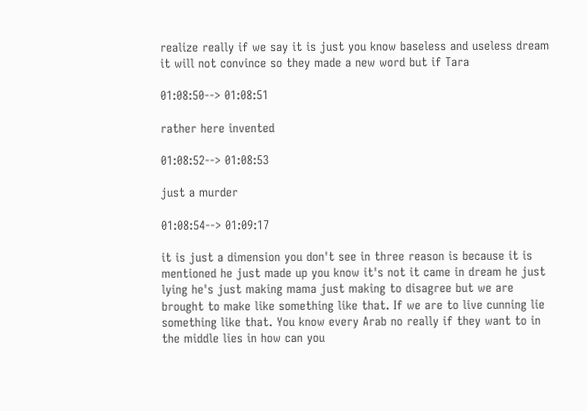realize really if we say it is just you know baseless and useless dream it will not convince so they made a new word but if Tara

01:08:50--> 01:08:51

rather here invented

01:08:52--> 01:08:53

just a murder

01:08:54--> 01:09:17

it is just a dimension you don't see in three reason is because it is mentioned he just made up you know it's not it came in dream he just lying he's just making mama just making to disagree but we are brought to make like something like that. If we are to live cunning lie something like that. You know every Arab no really if they want to in the middle lies in how can you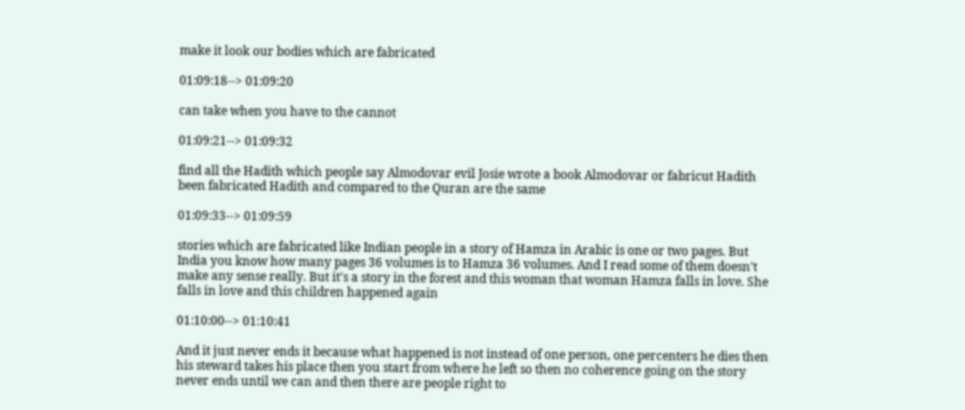make it look our bodies which are fabricated

01:09:18--> 01:09:20

can take when you have to the cannot

01:09:21--> 01:09:32

find all the Hadith which people say Almodovar evil Josie wrote a book Almodovar or fabricut Hadith been fabricated Hadith and compared to the Quran are the same

01:09:33--> 01:09:59

stories which are fabricated like Indian people in a story of Hamza in Arabic is one or two pages. But India you know how many pages 36 volumes is to Hamza 36 volumes. And I read some of them doesn't make any sense really. But it's a story in the forest and this woman that woman Hamza falls in love. She falls in love and this children happened again

01:10:00--> 01:10:41

And it just never ends it because what happened is not instead of one person, one percenters he dies then his steward takes his place then you start from where he left so then no coherence going on the story never ends until we can and then there are people right to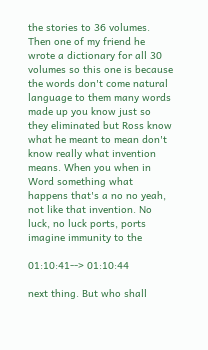the stories to 36 volumes. Then one of my friend he wrote a dictionary for all 30 volumes so this one is because the words don't come natural language to them many words made up you know just so they eliminated but Ross know what he meant to mean don't know really what invention means. When you when in Word something what happens that's a no no yeah, not like that invention. No luck, no luck ports, ports imagine immunity to the

01:10:41--> 01:10:44

next thing. But who shall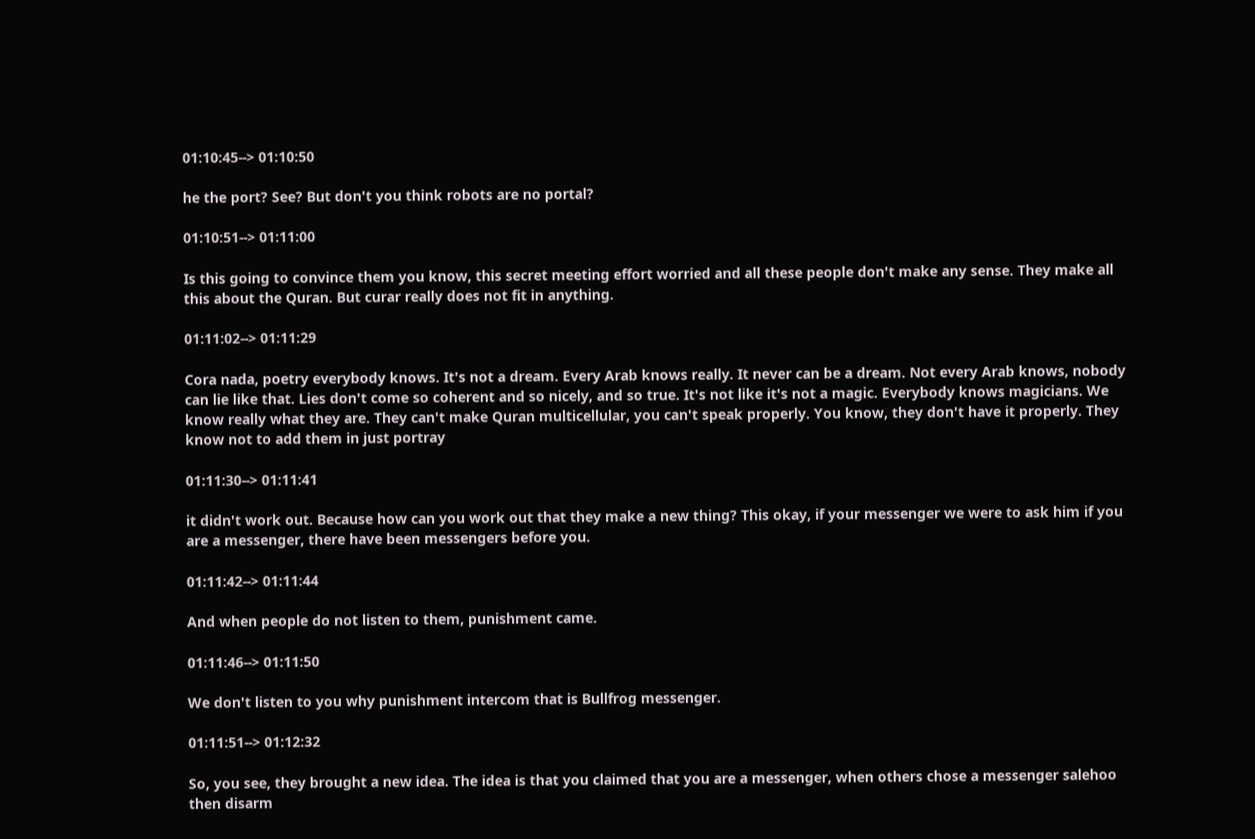01:10:45--> 01:10:50

he the port? See? But don't you think robots are no portal?

01:10:51--> 01:11:00

Is this going to convince them you know, this secret meeting effort worried and all these people don't make any sense. They make all this about the Quran. But curar really does not fit in anything.

01:11:02--> 01:11:29

Cora nada, poetry everybody knows. It's not a dream. Every Arab knows really. It never can be a dream. Not every Arab knows, nobody can lie like that. Lies don't come so coherent and so nicely, and so true. It's not like it's not a magic. Everybody knows magicians. We know really what they are. They can't make Quran multicellular, you can't speak properly. You know, they don't have it properly. They know not to add them in just portray

01:11:30--> 01:11:41

it didn't work out. Because how can you work out that they make a new thing? This okay, if your messenger we were to ask him if you are a messenger, there have been messengers before you.

01:11:42--> 01:11:44

And when people do not listen to them, punishment came.

01:11:46--> 01:11:50

We don't listen to you why punishment intercom that is Bullfrog messenger.

01:11:51--> 01:12:32

So, you see, they brought a new idea. The idea is that you claimed that you are a messenger, when others chose a messenger salehoo then disarm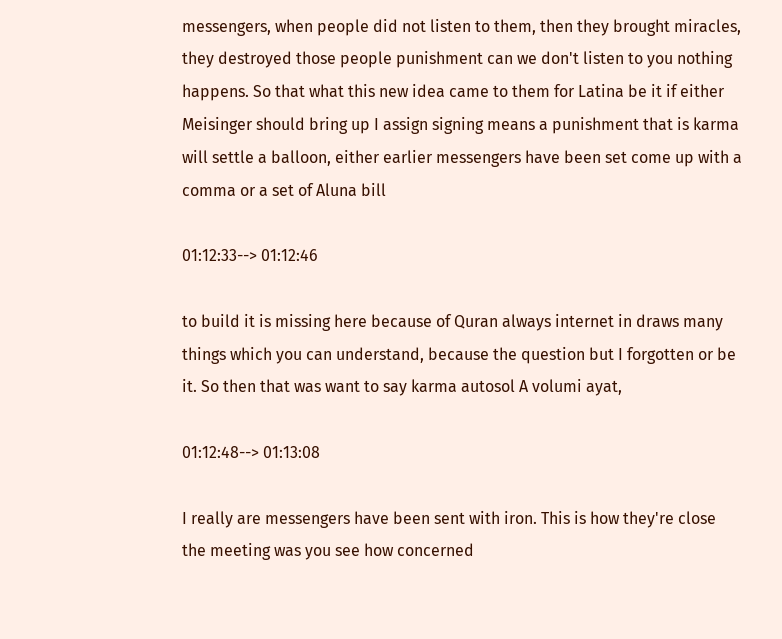messengers, when people did not listen to them, then they brought miracles, they destroyed those people punishment can we don't listen to you nothing happens. So that what this new idea came to them for Latina be it if either Meisinger should bring up I assign signing means a punishment that is karma will settle a balloon, either earlier messengers have been set come up with a comma or a set of Aluna bill

01:12:33--> 01:12:46

to build it is missing here because of Quran always internet in draws many things which you can understand, because the question but I forgotten or be it. So then that was want to say karma autosol A volumi ayat,

01:12:48--> 01:13:08

I really are messengers have been sent with iron. This is how they're close the meeting was you see how concerned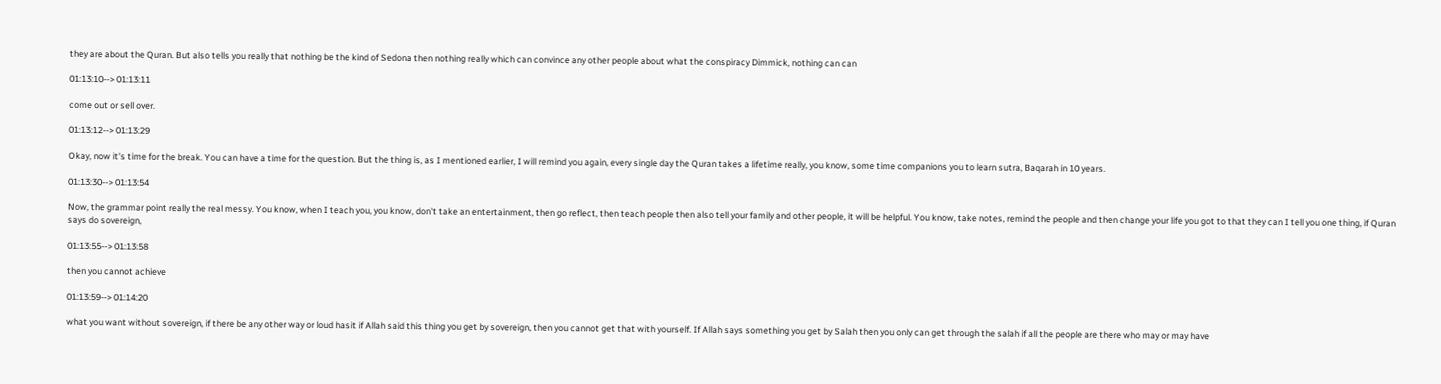they are about the Quran. But also tells you really that nothing be the kind of Sedona then nothing really which can convince any other people about what the conspiracy Dimmick, nothing can can

01:13:10--> 01:13:11

come out or sell over.

01:13:12--> 01:13:29

Okay, now it's time for the break. You can have a time for the question. But the thing is, as I mentioned earlier, I will remind you again, every single day the Quran takes a lifetime really, you know, some time companions you to learn sutra, Baqarah in 10 years.

01:13:30--> 01:13:54

Now, the grammar point really the real messy. You know, when I teach you, you know, don't take an entertainment, then go reflect, then teach people then also tell your family and other people, it will be helpful. You know, take notes, remind the people and then change your life you got to that they can I tell you one thing, if Quran says do sovereign,

01:13:55--> 01:13:58

then you cannot achieve

01:13:59--> 01:14:20

what you want without sovereign, if there be any other way or loud hasit if Allah said this thing you get by sovereign, then you cannot get that with yourself. If Allah says something you get by Salah then you only can get through the salah if all the people are there who may or may have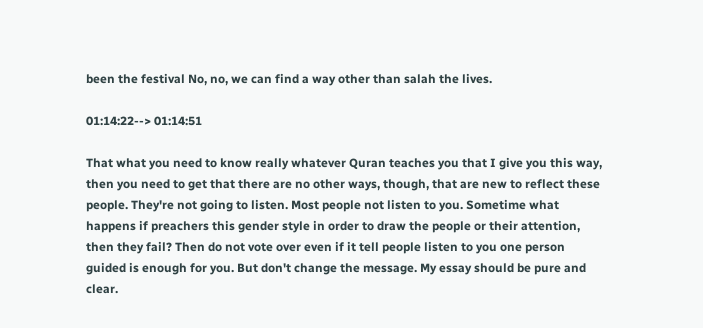been the festival No, no, we can find a way other than salah the lives.

01:14:22--> 01:14:51

That what you need to know really whatever Quran teaches you that I give you this way, then you need to get that there are no other ways, though, that are new to reflect these people. They're not going to listen. Most people not listen to you. Sometime what happens if preachers this gender style in order to draw the people or their attention, then they fail? Then do not vote over even if it tell people listen to you one person guided is enough for you. But don't change the message. My essay should be pure and clear.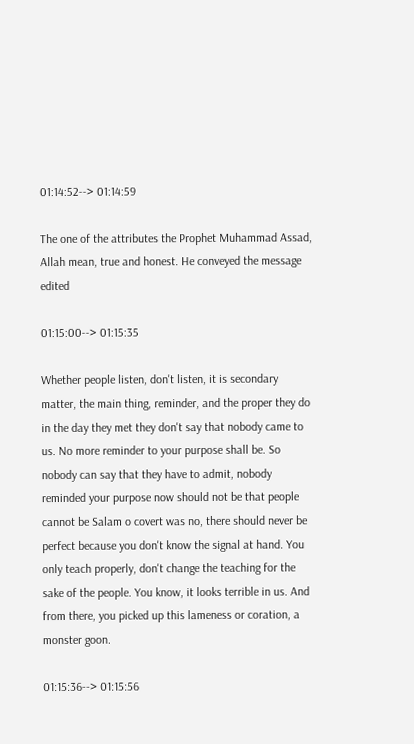01:14:52--> 01:14:59

The one of the attributes the Prophet Muhammad Assad, Allah mean, true and honest. He conveyed the message edited

01:15:00--> 01:15:35

Whether people listen, don't listen, it is secondary matter, the main thing, reminder, and the proper they do in the day they met they don't say that nobody came to us. No more reminder to your purpose shall be. So nobody can say that they have to admit, nobody reminded your purpose now should not be that people cannot be Salam o covert was no, there should never be perfect because you don't know the signal at hand. You only teach properly, don't change the teaching for the sake of the people. You know, it looks terrible in us. And from there, you picked up this lameness or coration, a monster goon.

01:15:36--> 01:15:56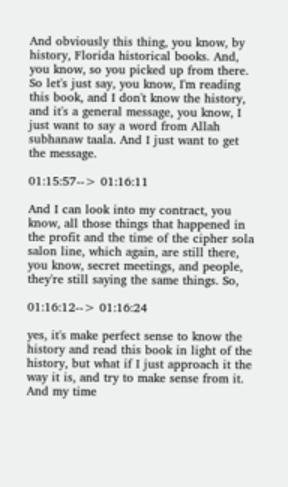And obviously this thing, you know, by history, Florida historical books. And, you know, so you picked up from there. So let's just say, you know, I'm reading this book, and I don't know the history, and it's a general message, you know, I just want to say a word from Allah subhanaw taala. And I just want to get the message.

01:15:57--> 01:16:11

And I can look into my contract, you know, all those things that happened in the profit and the time of the cipher sola salon line, which again, are still there, you know, secret meetings, and people, they're still saying the same things. So,

01:16:12--> 01:16:24

yes, it's make perfect sense to know the history and read this book in light of the history, but what if I just approach it the way it is, and try to make sense from it. And my time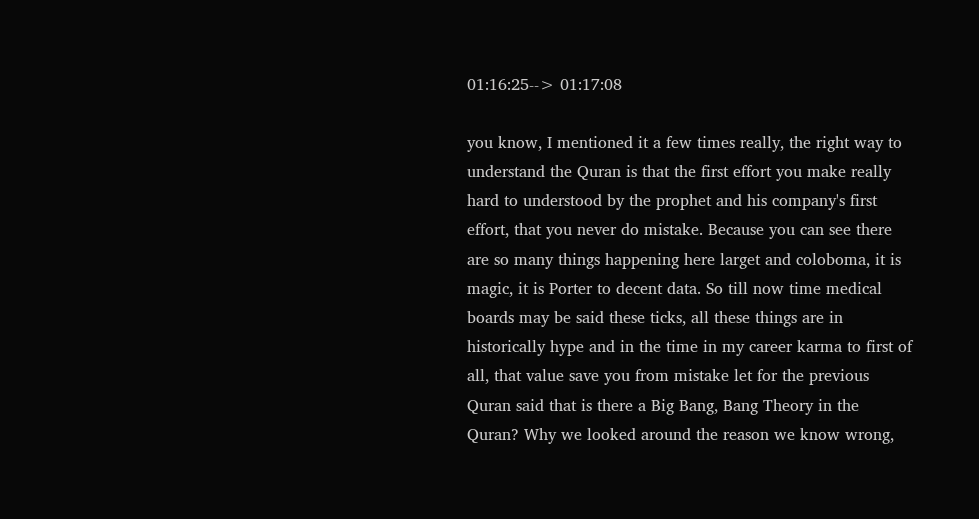01:16:25--> 01:17:08

you know, I mentioned it a few times really, the right way to understand the Quran is that the first effort you make really hard to understood by the prophet and his company's first effort, that you never do mistake. Because you can see there are so many things happening here larget and coloboma, it is magic, it is Porter to decent data. So till now time medical boards may be said these ticks, all these things are in historically hype and in the time in my career karma to first of all, that value save you from mistake let for the previous Quran said that is there a Big Bang, Bang Theory in the Quran? Why we looked around the reason we know wrong,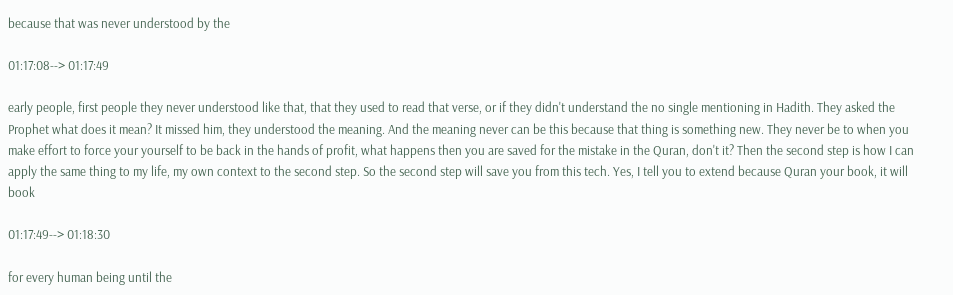because that was never understood by the

01:17:08--> 01:17:49

early people, first people they never understood like that, that they used to read that verse, or if they didn't understand the no single mentioning in Hadith. They asked the Prophet what does it mean? It missed him, they understood the meaning. And the meaning never can be this because that thing is something new. They never be to when you make effort to force your yourself to be back in the hands of profit, what happens then you are saved for the mistake in the Quran, don't it? Then the second step is how I can apply the same thing to my life, my own context to the second step. So the second step will save you from this tech. Yes, I tell you to extend because Quran your book, it will book

01:17:49--> 01:18:30

for every human being until the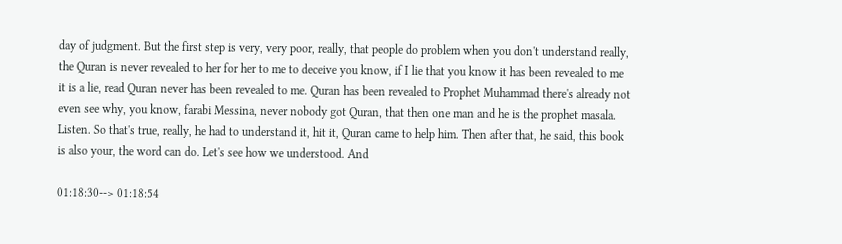day of judgment. But the first step is very, very poor, really, that people do problem when you don't understand really, the Quran is never revealed to her for her to me to deceive you know, if I lie that you know it has been revealed to me it is a lie, read Quran never has been revealed to me. Quran has been revealed to Prophet Muhammad there's already not even see why, you know, farabi Messina, never nobody got Quran, that then one man and he is the prophet masala. Listen. So that's true, really, he had to understand it, hit it, Quran came to help him. Then after that, he said, this book is also your, the word can do. Let's see how we understood. And

01:18:30--> 01:18:54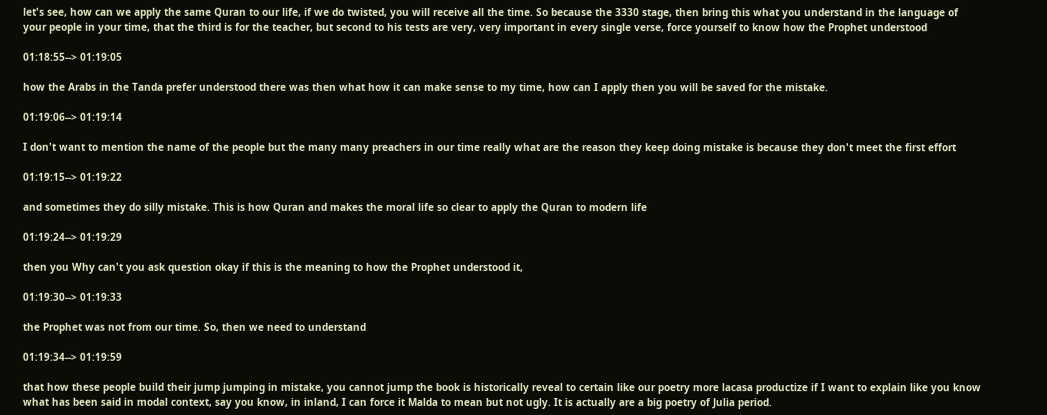let's see, how can we apply the same Quran to our life, if we do twisted, you will receive all the time. So because the 3330 stage, then bring this what you understand in the language of your people in your time, that the third is for the teacher, but second to his tests are very, very important in every single verse, force yourself to know how the Prophet understood

01:18:55--> 01:19:05

how the Arabs in the Tanda prefer understood there was then what how it can make sense to my time, how can I apply then you will be saved for the mistake.

01:19:06--> 01:19:14

I don't want to mention the name of the people but the many many preachers in our time really what are the reason they keep doing mistake is because they don't meet the first effort

01:19:15--> 01:19:22

and sometimes they do silly mistake. This is how Quran and makes the moral life so clear to apply the Quran to modern life

01:19:24--> 01:19:29

then you Why can't you ask question okay if this is the meaning to how the Prophet understood it,

01:19:30--> 01:19:33

the Prophet was not from our time. So, then we need to understand

01:19:34--> 01:19:59

that how these people build their jump jumping in mistake, you cannot jump the book is historically reveal to certain like our poetry more lacasa productize if I want to explain like you know what has been said in modal context, say you know, in inland, I can force it Malda to mean but not ugly. It is actually are a big poetry of Julia period.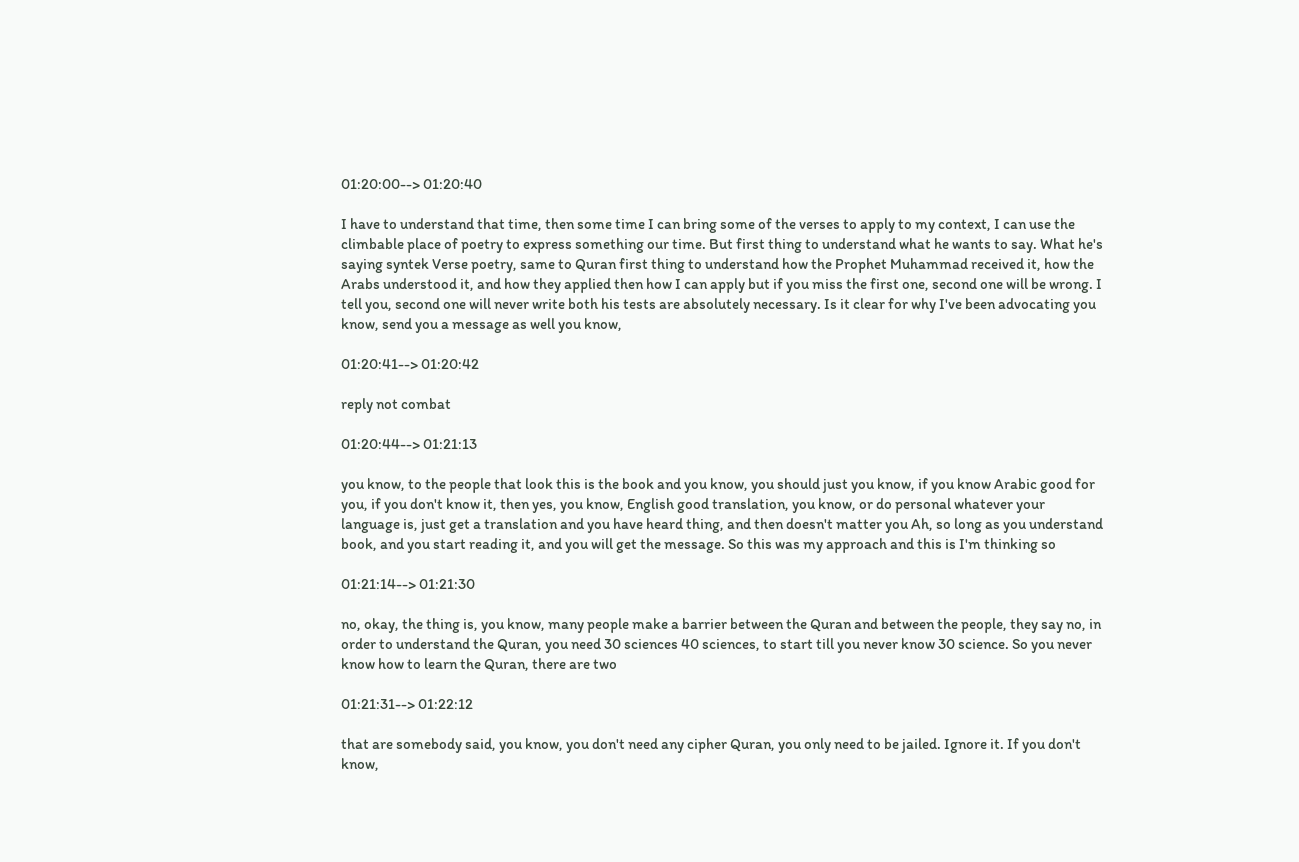01:20:00--> 01:20:40

I have to understand that time, then some time I can bring some of the verses to apply to my context, I can use the climbable place of poetry to express something our time. But first thing to understand what he wants to say. What he's saying syntek Verse poetry, same to Quran first thing to understand how the Prophet Muhammad received it, how the Arabs understood it, and how they applied then how I can apply but if you miss the first one, second one will be wrong. I tell you, second one will never write both his tests are absolutely necessary. Is it clear for why I've been advocating you know, send you a message as well you know,

01:20:41--> 01:20:42

reply not combat

01:20:44--> 01:21:13

you know, to the people that look this is the book and you know, you should just you know, if you know Arabic good for you, if you don't know it, then yes, you know, English good translation, you know, or do personal whatever your language is, just get a translation and you have heard thing, and then doesn't matter you Ah, so long as you understand book, and you start reading it, and you will get the message. So this was my approach and this is I'm thinking so

01:21:14--> 01:21:30

no, okay, the thing is, you know, many people make a barrier between the Quran and between the people, they say no, in order to understand the Quran, you need 30 sciences 40 sciences, to start till you never know 30 science. So you never know how to learn the Quran, there are two

01:21:31--> 01:22:12

that are somebody said, you know, you don't need any cipher Quran, you only need to be jailed. Ignore it. If you don't know,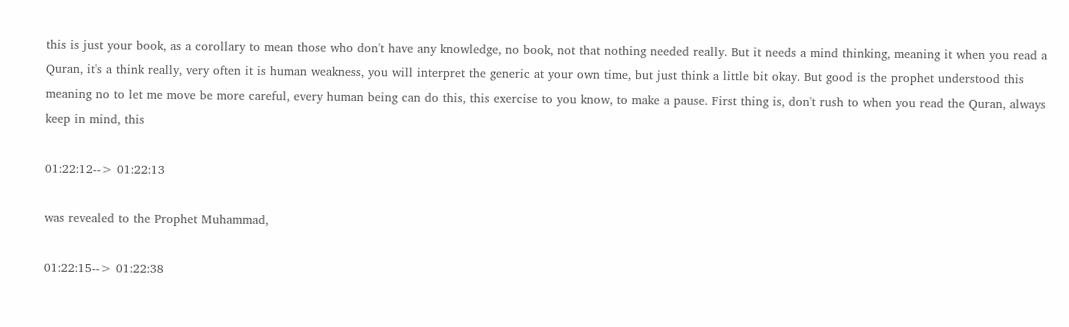this is just your book, as a corollary to mean those who don't have any knowledge, no book, not that nothing needed really. But it needs a mind thinking, meaning it when you read a Quran, it's a think really, very often it is human weakness, you will interpret the generic at your own time, but just think a little bit okay. But good is the prophet understood this meaning no to let me move be more careful, every human being can do this, this exercise to you know, to make a pause. First thing is, don't rush to when you read the Quran, always keep in mind, this

01:22:12--> 01:22:13

was revealed to the Prophet Muhammad,

01:22:15--> 01:22:38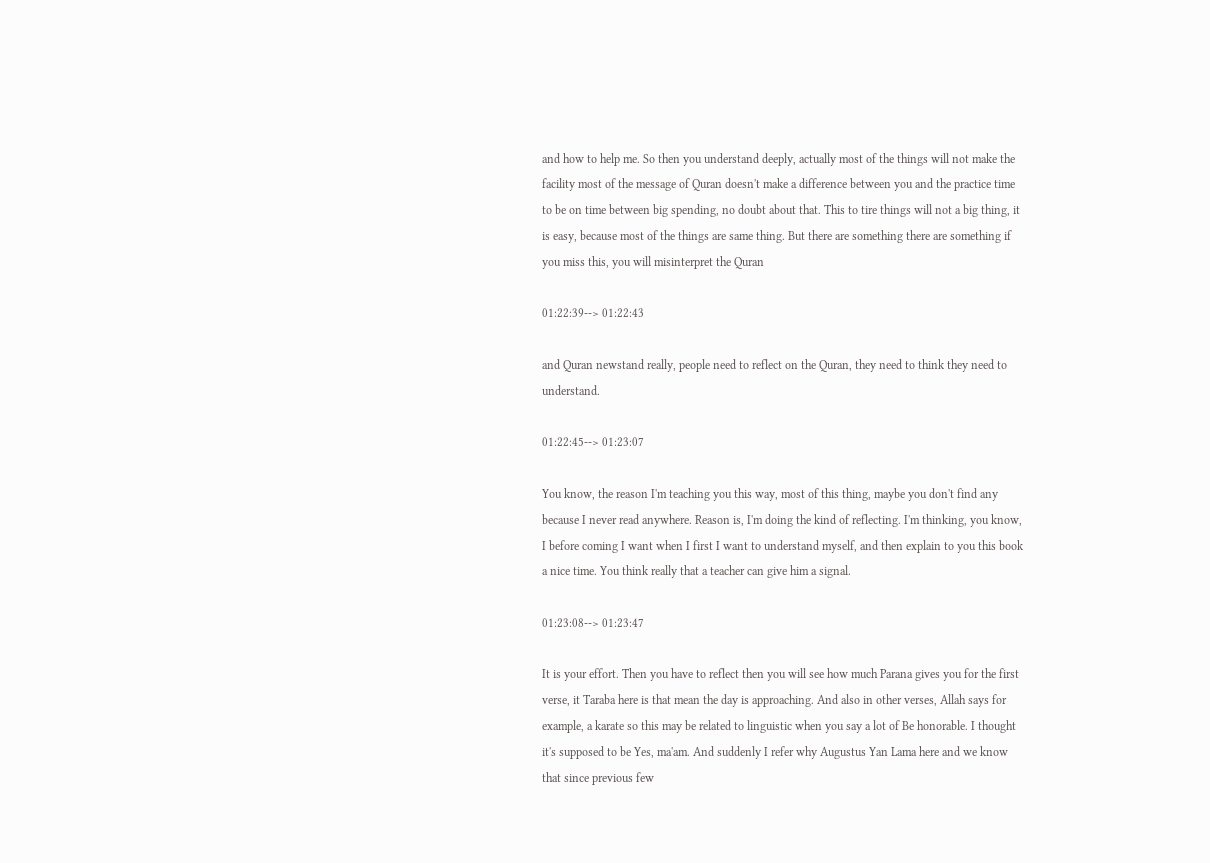and how to help me. So then you understand deeply, actually most of the things will not make the facility most of the message of Quran doesn't make a difference between you and the practice time to be on time between big spending, no doubt about that. This to tire things will not a big thing, it is easy, because most of the things are same thing. But there are something there are something if you miss this, you will misinterpret the Quran

01:22:39--> 01:22:43

and Quran newstand really, people need to reflect on the Quran, they need to think they need to understand.

01:22:45--> 01:23:07

You know, the reason I'm teaching you this way, most of this thing, maybe you don't find any because I never read anywhere. Reason is, I'm doing the kind of reflecting. I'm thinking, you know, I before coming I want when I first I want to understand myself, and then explain to you this book a nice time. You think really that a teacher can give him a signal.

01:23:08--> 01:23:47

It is your effort. Then you have to reflect then you will see how much Parana gives you for the first verse, it Taraba here is that mean the day is approaching. And also in other verses, Allah says for example, a karate so this may be related to linguistic when you say a lot of Be honorable. I thought it's supposed to be Yes, ma'am. And suddenly I refer why Augustus Yan Lama here and we know that since previous few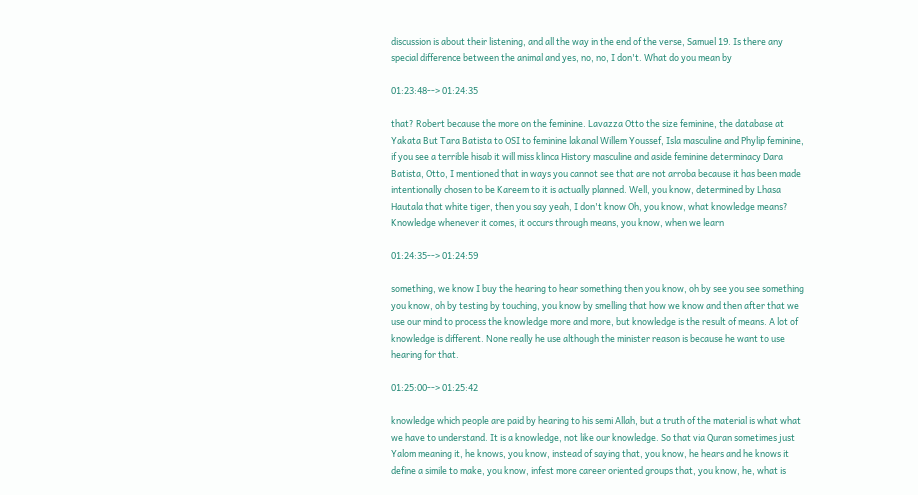discussion is about their listening, and all the way in the end of the verse, Samuel 19. Is there any special difference between the animal and yes, no, no, I don't. What do you mean by

01:23:48--> 01:24:35

that? Robert because the more on the feminine. Lavazza Otto the size feminine, the database at Yakata But Tara Batista to OSI to feminine lakanal Willem Youssef, Isla masculine and Phylip feminine, if you see a terrible hisab it will miss klinca History masculine and aside feminine determinacy Dara Batista, Otto, I mentioned that in ways you cannot see that are not arroba because it has been made intentionally chosen to be Kareem to it is actually planned. Well, you know, determined by Lhasa Hautala that white tiger, then you say yeah, I don't know Oh, you know, what knowledge means? Knowledge whenever it comes, it occurs through means, you know, when we learn

01:24:35--> 01:24:59

something, we know I buy the hearing to hear something then you know, oh by see you see something you know, oh by testing by touching, you know by smelling that how we know and then after that we use our mind to process the knowledge more and more, but knowledge is the result of means. A lot of knowledge is different. None really he use although the minister reason is because he want to use hearing for that.

01:25:00--> 01:25:42

knowledge which people are paid by hearing to his semi Allah, but a truth of the material is what what we have to understand. It is a knowledge, not like our knowledge. So that via Quran sometimes just Yalom meaning it, he knows, you know, instead of saying that, you know, he hears and he knows it define a simile to make, you know, infest more career oriented groups that, you know, he, what is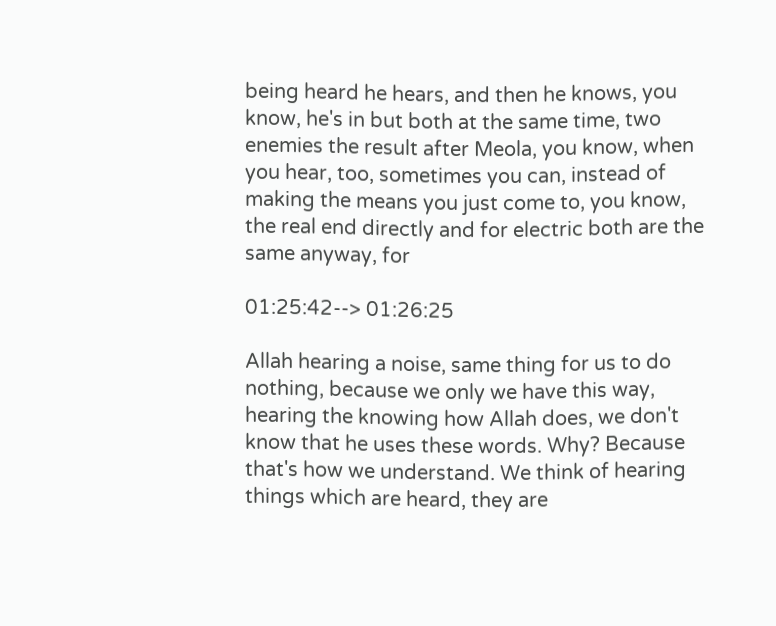being heard he hears, and then he knows, you know, he's in but both at the same time, two enemies the result after Meola, you know, when you hear, too, sometimes you can, instead of making the means you just come to, you know, the real end directly and for electric both are the same anyway, for

01:25:42--> 01:26:25

Allah hearing a noise, same thing for us to do nothing, because we only we have this way, hearing the knowing how Allah does, we don't know that he uses these words. Why? Because that's how we understand. We think of hearing things which are heard, they are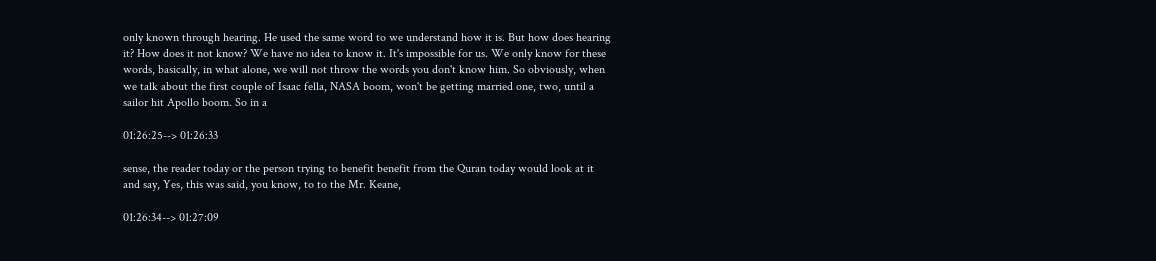only known through hearing. He used the same word to we understand how it is. But how does hearing it? How does it not know? We have no idea to know it. It's impossible for us. We only know for these words, basically, in what alone, we will not throw the words you don't know him. So obviously, when we talk about the first couple of Isaac fella, NASA boom, won't be getting married one, two, until a sailor hit Apollo boom. So in a

01:26:25--> 01:26:33

sense, the reader today or the person trying to benefit benefit from the Quran today would look at it and say, Yes, this was said, you know, to to the Mr. Keane,

01:26:34--> 01:27:09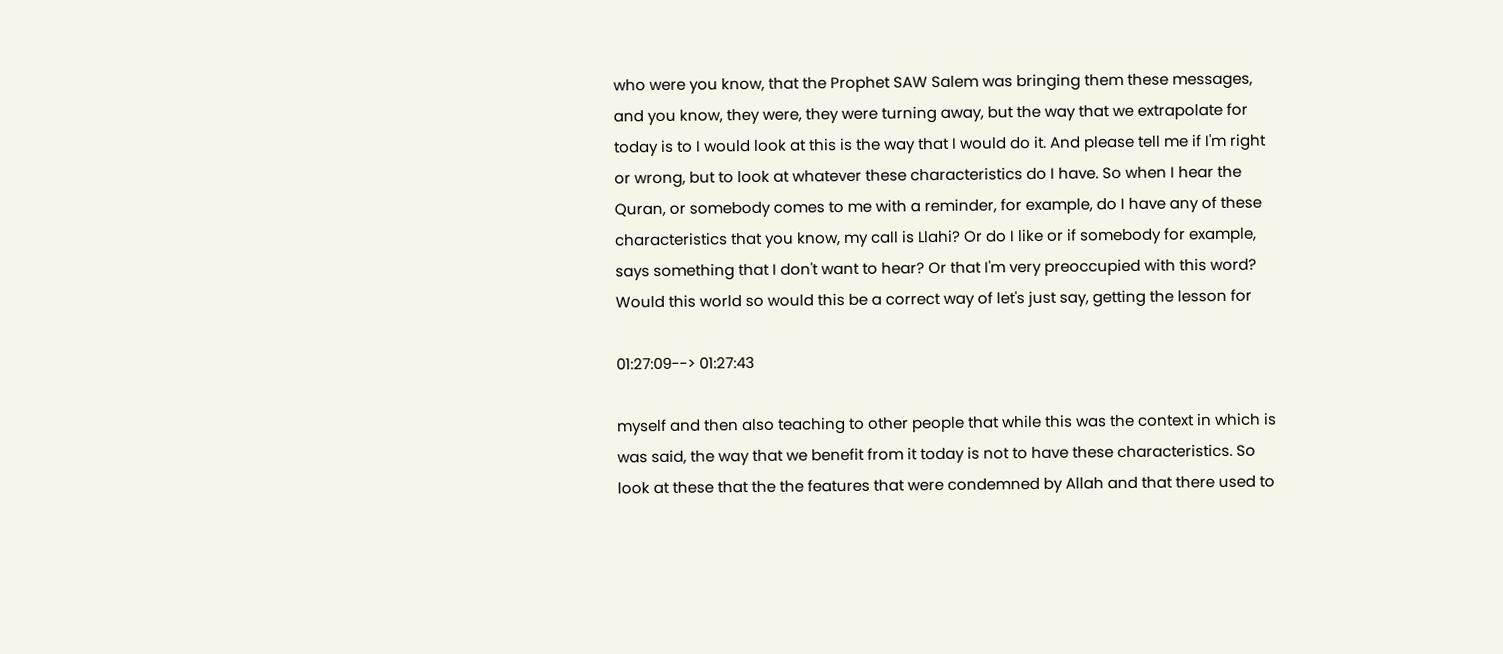who were you know, that the Prophet SAW Salem was bringing them these messages, and you know, they were, they were turning away, but the way that we extrapolate for today is to I would look at this is the way that I would do it. And please tell me if I'm right or wrong, but to look at whatever these characteristics do I have. So when I hear the Quran, or somebody comes to me with a reminder, for example, do I have any of these characteristics that you know, my call is Llahi? Or do I like or if somebody for example, says something that I don't want to hear? Or that I'm very preoccupied with this word? Would this world so would this be a correct way of let's just say, getting the lesson for

01:27:09--> 01:27:43

myself and then also teaching to other people that while this was the context in which is was said, the way that we benefit from it today is not to have these characteristics. So look at these that the the features that were condemned by Allah and that there used to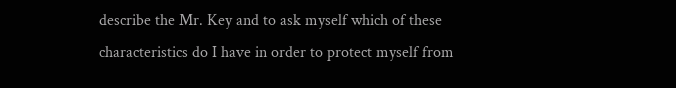describe the Mr. Key and to ask myself which of these characteristics do I have in order to protect myself from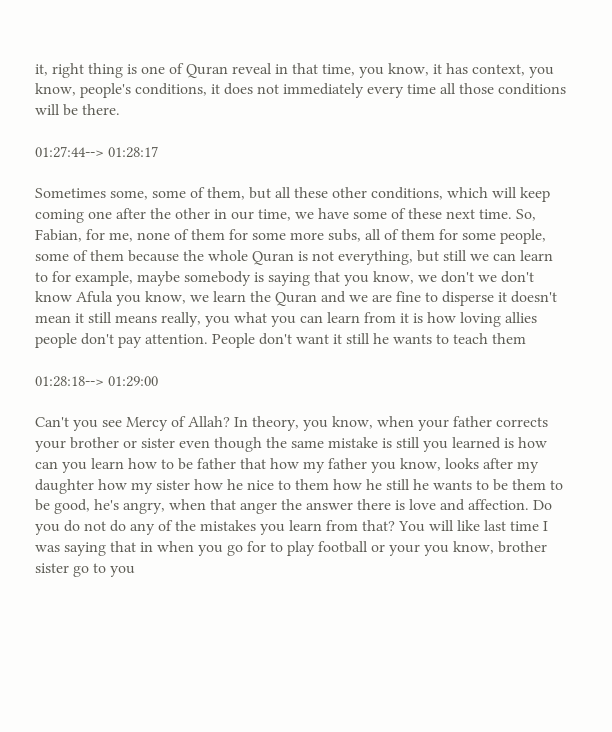it, right thing is one of Quran reveal in that time, you know, it has context, you know, people's conditions, it does not immediately every time all those conditions will be there.

01:27:44--> 01:28:17

Sometimes some, some of them, but all these other conditions, which will keep coming one after the other in our time, we have some of these next time. So, Fabian, for me, none of them for some more subs, all of them for some people, some of them because the whole Quran is not everything, but still we can learn to for example, maybe somebody is saying that you know, we don't we don't know Afula you know, we learn the Quran and we are fine to disperse it doesn't mean it still means really, you what you can learn from it is how loving allies people don't pay attention. People don't want it still he wants to teach them

01:28:18--> 01:29:00

Can't you see Mercy of Allah? In theory, you know, when your father corrects your brother or sister even though the same mistake is still you learned is how can you learn how to be father that how my father you know, looks after my daughter how my sister how he nice to them how he still he wants to be them to be good, he's angry, when that anger the answer there is love and affection. Do you do not do any of the mistakes you learn from that? You will like last time I was saying that in when you go for to play football or your you know, brother sister go to you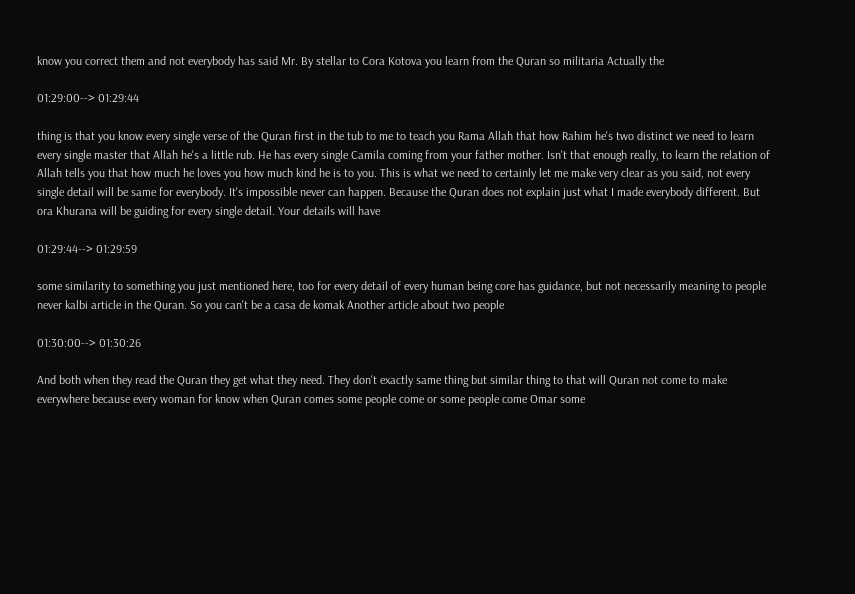know you correct them and not everybody has said Mr. By stellar to Cora Kotova you learn from the Quran so militaria Actually the

01:29:00--> 01:29:44

thing is that you know every single verse of the Quran first in the tub to me to teach you Rama Allah that how Rahim he's two distinct we need to learn every single master that Allah he's a little rub. He has every single Camila coming from your father mother. Isn't that enough really, to learn the relation of Allah tells you that how much he loves you how much kind he is to you. This is what we need to certainly let me make very clear as you said, not every single detail will be same for everybody. It's impossible never can happen. Because the Quran does not explain just what I made everybody different. But ora Khurana will be guiding for every single detail. Your details will have

01:29:44--> 01:29:59

some similarity to something you just mentioned here, too for every detail of every human being core has guidance, but not necessarily meaning to people never kalbi article in the Quran. So you can't be a casa de komak Another article about two people

01:30:00--> 01:30:26

And both when they read the Quran they get what they need. They don't exactly same thing but similar thing to that will Quran not come to make everywhere because every woman for know when Quran comes some people come or some people come Omar some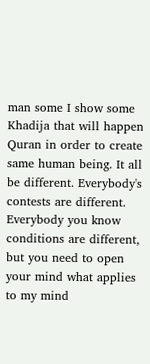man some I show some Khadija that will happen Quran in order to create same human being. It all be different. Everybody's contests are different. Everybody you know conditions are different, but you need to open your mind what applies to my mind